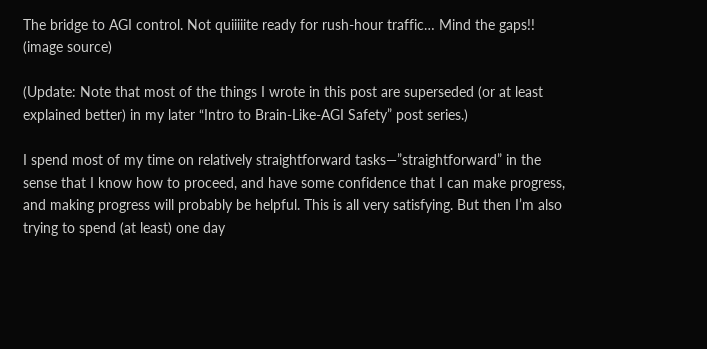The bridge to AGI control. Not quiiiiite ready for rush-hour traffic… Mind the gaps!! (image source)

(Update: Note that most of the things I wrote in this post are superseded (or at least explained better) in my later “Intro to Brain-Like-AGI Safety” post series.)

I spend most of my time on relatively straightforward tasks—”straightforward” in the sense that I know how to proceed, and have some confidence that I can make progress, and making progress will probably be helpful. This is all very satisfying. But then I’m also trying to spend (at least) one day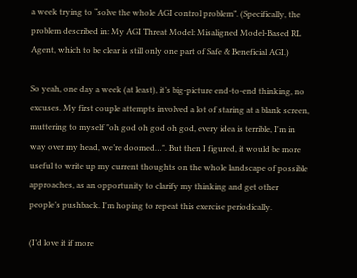a week trying to “solve the whole AGI control problem”. (Specifically, the problem described in: My AGI Threat Model: Misaligned Model-Based RL Agent, which to be clear is still only one part of Safe & Beneficial AGI.)

So yeah, one day a week (at least), it’s big-picture end-to-end thinking, no excuses. My first couple attempts involved a lot of staring at a blank screen, muttering to myself "oh god oh god oh god, every idea is terrible, I'm in way over my head, we’re doomed…". But then I figured, it would be more useful to write up my current thoughts on the whole landscape of possible approaches, as an opportunity to clarify my thinking and get other people’s pushback. I'm hoping to repeat this exercise periodically.

(I’d love it if more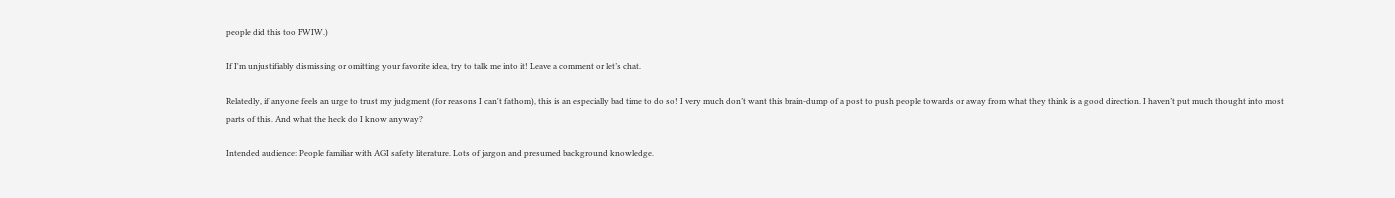people did this too FWIW.)

If I'm unjustifiably dismissing or omitting your favorite idea, try to talk me into it! Leave a comment or let’s chat.

Relatedly, if anyone feels an urge to trust my judgment (for reasons I can't fathom), this is an especially bad time to do so! I very much don’t want this brain-dump of a post to push people towards or away from what they think is a good direction. I haven’t put much thought into most parts of this. And what the heck do I know anyway?

Intended audience: People familiar with AGI safety literature. Lots of jargon and presumed background knowledge.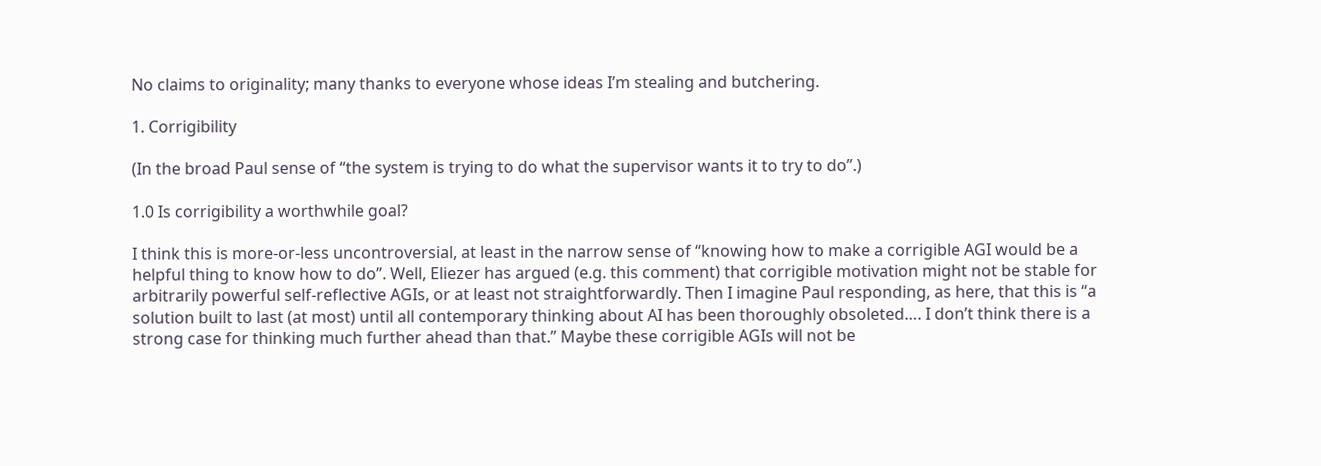No claims to originality; many thanks to everyone whose ideas I’m stealing and butchering.

1. Corrigibility

(In the broad Paul sense of “the system is trying to do what the supervisor wants it to try to do”.)

1.0 Is corrigibility a worthwhile goal?

I think this is more-or-less uncontroversial, at least in the narrow sense of “knowing how to make a corrigible AGI would be a helpful thing to know how to do”. Well, Eliezer has argued (e.g. this comment) that corrigible motivation might not be stable for arbitrarily powerful self-reflective AGIs, or at least not straightforwardly. Then I imagine Paul responding, as here, that this is “a solution built to last (at most) until all contemporary thinking about AI has been thoroughly obsoleted…. I don’t think there is a strong case for thinking much further ahead than that.” Maybe these corrigible AGIs will not be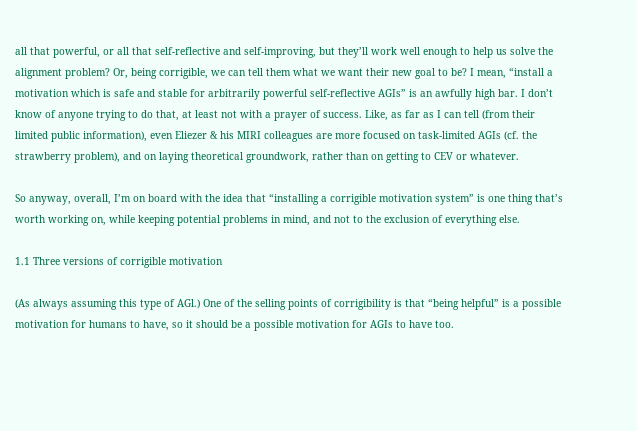all that powerful, or all that self-reflective and self-improving, but they’ll work well enough to help us solve the alignment problem? Or, being corrigible, we can tell them what we want their new goal to be? I mean, “install a motivation which is safe and stable for arbitrarily powerful self-reflective AGIs” is an awfully high bar. I don’t know of anyone trying to do that, at least not with a prayer of success. Like, as far as I can tell (from their limited public information), even Eliezer & his MIRI colleagues are more focused on task-limited AGIs (cf. the strawberry problem), and on laying theoretical groundwork, rather than on getting to CEV or whatever.

So anyway, overall, I’m on board with the idea that “installing a corrigible motivation system” is one thing that’s worth working on, while keeping potential problems in mind, and not to the exclusion of everything else.

1.1 Three versions of corrigible motivation

(As always assuming this type of AGl.) One of the selling points of corrigibility is that “being helpful” is a possible motivation for humans to have, so it should be a possible motivation for AGIs to have too.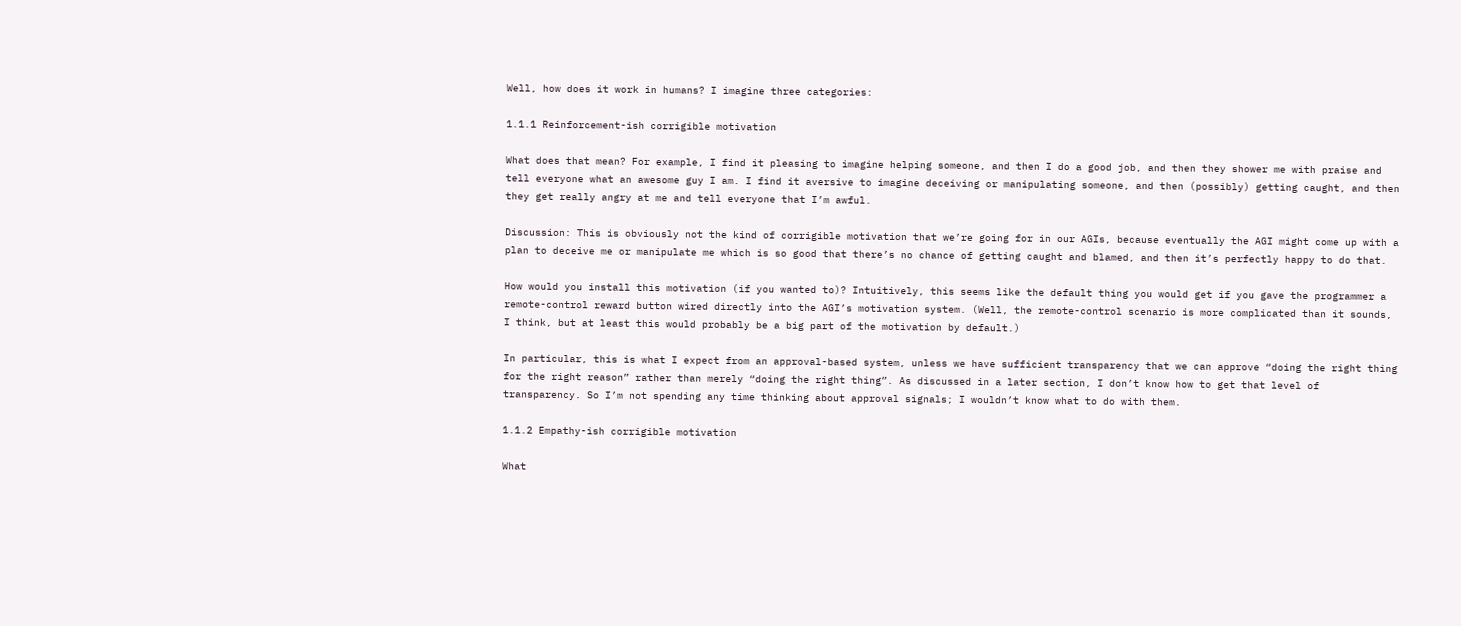Well, how does it work in humans? I imagine three categories:

1.1.1 Reinforcement-ish corrigible motivation

What does that mean? For example, I find it pleasing to imagine helping someone, and then I do a good job, and then they shower me with praise and tell everyone what an awesome guy I am. I find it aversive to imagine deceiving or manipulating someone, and then (possibly) getting caught, and then they get really angry at me and tell everyone that I’m awful.

Discussion: This is obviously not the kind of corrigible motivation that we’re going for in our AGIs, because eventually the AGI might come up with a plan to deceive me or manipulate me which is so good that there’s no chance of getting caught and blamed, and then it’s perfectly happy to do that.

How would you install this motivation (if you wanted to)? Intuitively, this seems like the default thing you would get if you gave the programmer a remote-control reward button wired directly into the AGI’s motivation system. (Well, the remote-control scenario is more complicated than it sounds, I think, but at least this would probably be a big part of the motivation by default.)

In particular, this is what I expect from an approval-based system, unless we have sufficient transparency that we can approve “doing the right thing for the right reason” rather than merely “doing the right thing”. As discussed in a later section, I don’t know how to get that level of transparency. So I’m not spending any time thinking about approval signals; I wouldn’t know what to do with them.

1.1.2 Empathy-ish corrigible motivation

What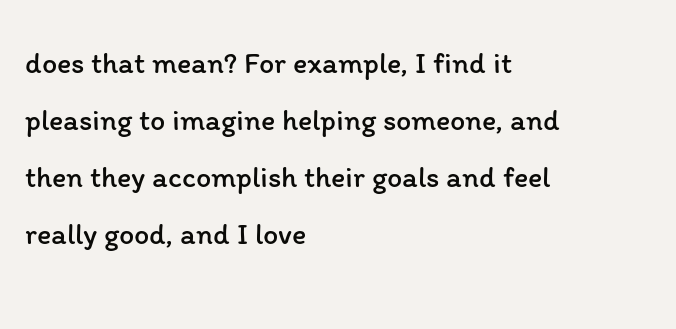does that mean? For example, I find it pleasing to imagine helping someone, and then they accomplish their goals and feel really good, and I love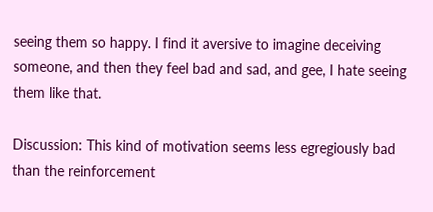seeing them so happy. I find it aversive to imagine deceiving someone, and then they feel bad and sad, and gee, I hate seeing them like that.

Discussion: This kind of motivation seems less egregiously bad than the reinforcement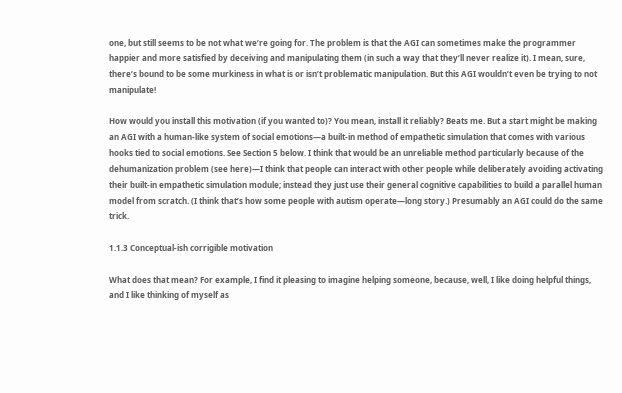one, but still seems to be not what we’re going for. The problem is that the AGI can sometimes make the programmer happier and more satisfied by deceiving and manipulating them (in such a way that they’ll never realize it). I mean, sure, there’s bound to be some murkiness in what is or isn’t problematic manipulation. But this AGI wouldn’t even be trying to not manipulate!

How would you install this motivation (if you wanted to)? You mean, install it reliably? Beats me. But a start might be making an AGI with a human-like system of social emotions—a built-in method of empathetic simulation that comes with various hooks tied to social emotions. See Section 5 below. I think that would be an unreliable method particularly because of the dehumanization problem (see here)—I think that people can interact with other people while deliberately avoiding activating their built-in empathetic simulation module; instead they just use their general cognitive capabilities to build a parallel human model from scratch. (I think that’s how some people with autism operate—long story.) Presumably an AGI could do the same trick.

1.1.3 Conceptual-ish corrigible motivation

What does that mean? For example, I find it pleasing to imagine helping someone, because, well, I like doing helpful things, and I like thinking of myself as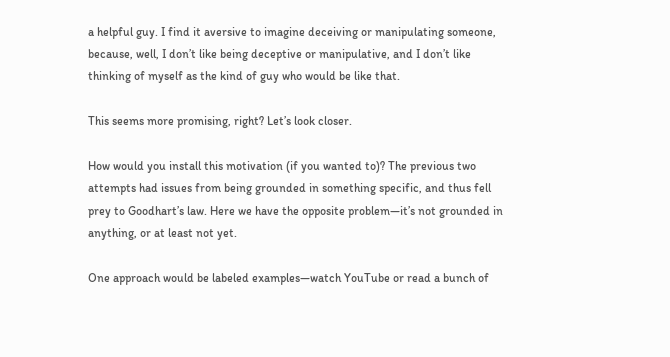a helpful guy. I find it aversive to imagine deceiving or manipulating someone, because, well, I don’t like being deceptive or manipulative, and I don’t like thinking of myself as the kind of guy who would be like that.

This seems more promising, right? Let’s look closer.

How would you install this motivation (if you wanted to)? The previous two attempts had issues from being grounded in something specific, and thus fell prey to Goodhart’s law. Here we have the opposite problem—it’s not grounded in anything, or at least not yet.

One approach would be labeled examples—watch YouTube or read a bunch of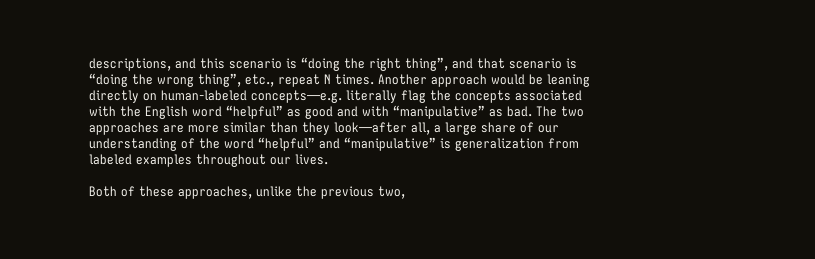descriptions, and this scenario is “doing the right thing”, and that scenario is “doing the wrong thing”, etc., repeat N times. Another approach would be leaning directly on human-labeled concepts—e.g. literally flag the concepts associated with the English word “helpful” as good and with “manipulative” as bad. The two approaches are more similar than they look—after all, a large share of our understanding of the word “helpful” and “manipulative” is generalization from labeled examples throughout our lives.

Both of these approaches, unlike the previous two,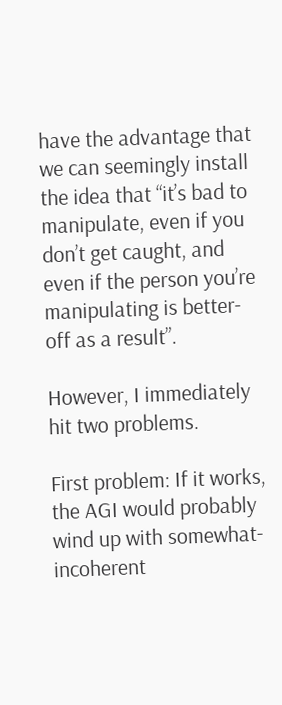have the advantage that we can seemingly install the idea that “it’s bad to manipulate, even if you don’t get caught, and even if the person you’re manipulating is better-off as a result”.

However, I immediately hit two problems.

First problem: If it works, the AGI would probably wind up with somewhat-incoherent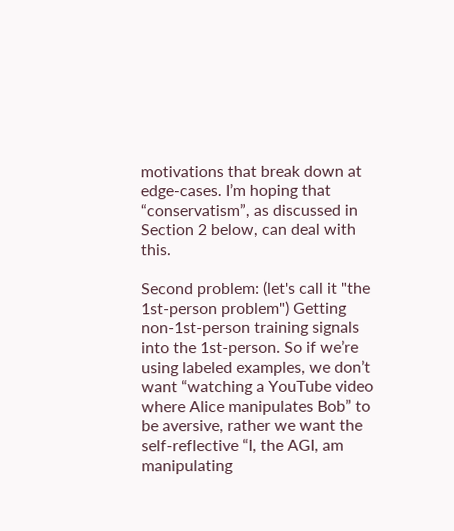motivations that break down at edge-cases. I’m hoping that “conservatism”, as discussed in Section 2 below, can deal with this.

Second problem: (let's call it "the 1st-person problem") Getting non-1st-person training signals into the 1st-person. So if we’re using labeled examples, we don’t want “watching a YouTube video where Alice manipulates Bob” to be aversive, rather we want the self-reflective “I, the AGI, am manipulating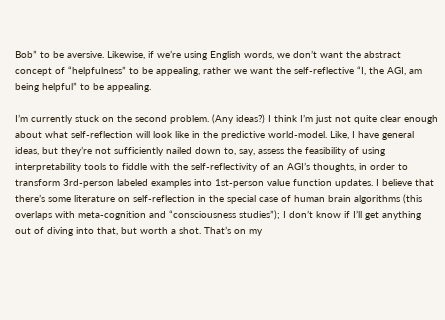Bob” to be aversive. Likewise, if we’re using English words, we don’t want the abstract concept of “helpfulness” to be appealing, rather we want the self-reflective “I, the AGI, am being helpful” to be appealing.

I’m currently stuck on the second problem. (Any ideas?) I think I’m just not quite clear enough about what self-reflection will look like in the predictive world-model. Like, I have general ideas, but they’re not sufficiently nailed down to, say, assess the feasibility of using interpretability tools to fiddle with the self-reflectivity of an AGI’s thoughts, in order to transform 3rd-person labeled examples into 1st-person value function updates. I believe that there’s some literature on self-reflection in the special case of human brain algorithms (this overlaps with meta-cognition and “consciousness studies”); I don’t know if I’ll get anything out of diving into that, but worth a shot. That’s on my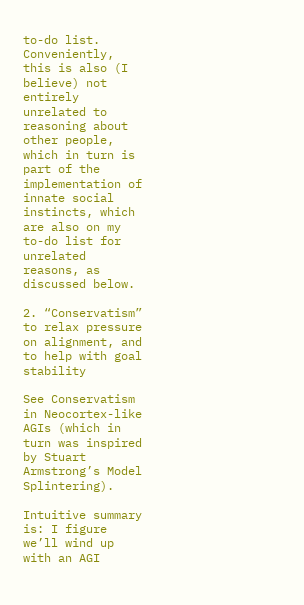to-do list. Conveniently, this is also (I believe) not entirely unrelated to reasoning about other people, which in turn is part of the implementation of innate social instincts, which are also on my to-do list for unrelated reasons, as discussed below.

2. “Conservatism” to relax pressure on alignment, and to help with goal stability

See Conservatism in Neocortex-like AGIs (which in turn was inspired by Stuart Armstrong’s Model Splintering).

Intuitive summary is: I figure we’ll wind up with an AGI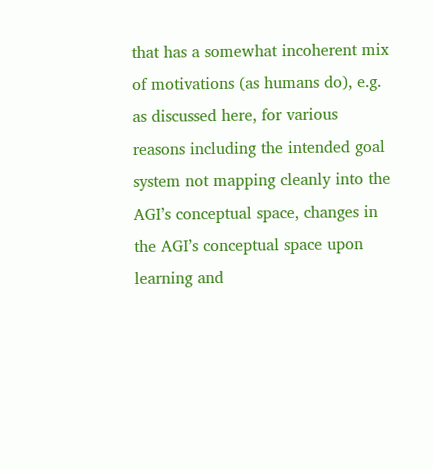that has a somewhat incoherent mix of motivations (as humans do), e.g. as discussed here, for various reasons including the intended goal system not mapping cleanly into the AGI’s conceptual space, changes in the AGI’s conceptual space upon learning and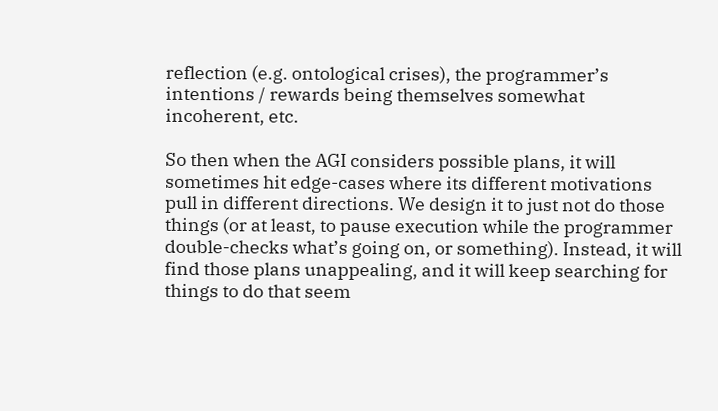reflection (e.g. ontological crises), the programmer’s intentions / rewards being themselves somewhat incoherent, etc.

So then when the AGI considers possible plans, it will sometimes hit edge-cases where its different motivations pull in different directions. We design it to just not do those things (or at least, to pause execution while the programmer double-checks what’s going on, or something). Instead, it will find those plans unappealing, and it will keep searching for things to do that seem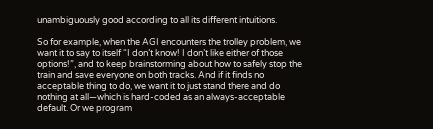unambiguously good according to all its different intuitions.

So for example, when the AGI encounters the trolley problem, we want it to say to itself “I don’t know! I don’t like either of those options!”, and to keep brainstorming about how to safely stop the train and save everyone on both tracks. And if it finds no acceptable thing to do, we want it to just stand there and do nothing at all—which is hard-coded as an always-acceptable default. Or we program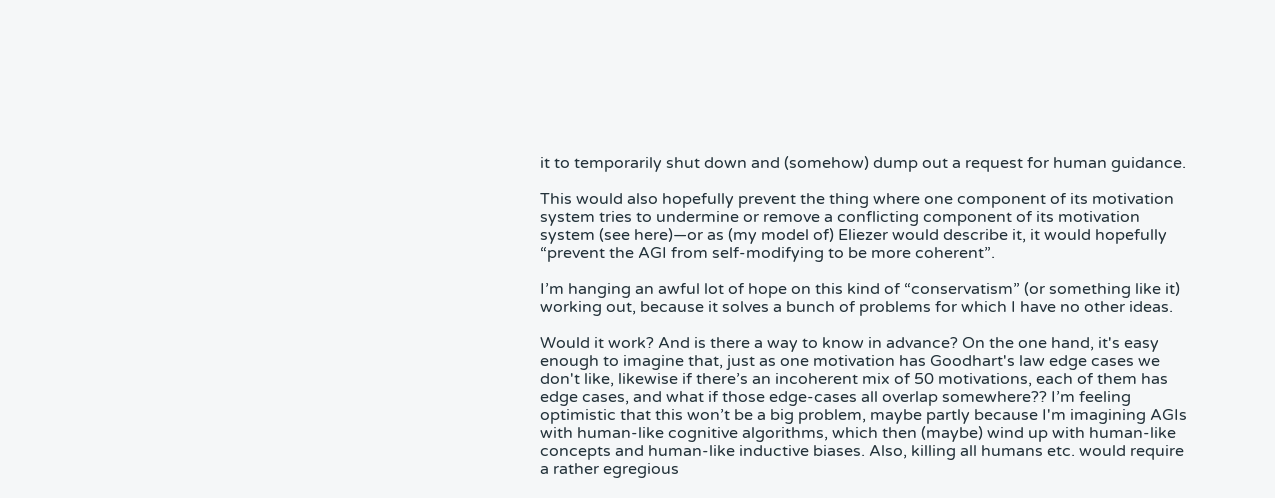it to temporarily shut down and (somehow) dump out a request for human guidance.

This would also hopefully prevent the thing where one component of its motivation system tries to undermine or remove a conflicting component of its motivation system (see here)—or as (my model of) Eliezer would describe it, it would hopefully “prevent the AGI from self-modifying to be more coherent”.

I’m hanging an awful lot of hope on this kind of “conservatism” (or something like it) working out, because it solves a bunch of problems for which I have no other ideas.

Would it work? And is there a way to know in advance? On the one hand, it's easy enough to imagine that, just as one motivation has Goodhart's law edge cases we don't like, likewise if there’s an incoherent mix of 50 motivations, each of them has edge cases, and what if those edge-cases all overlap somewhere?? I’m feeling optimistic that this won’t be a big problem, maybe partly because I'm imagining AGIs with human-like cognitive algorithms, which then (maybe) wind up with human-like concepts and human-like inductive biases. Also, killing all humans etc. would require a rather egregious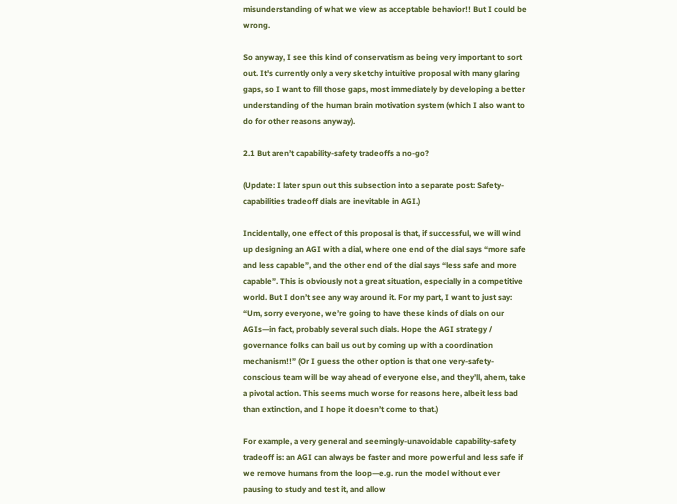misunderstanding of what we view as acceptable behavior!! But I could be wrong.

So anyway, I see this kind of conservatism as being very important to sort out. It's currently only a very sketchy intuitive proposal with many glaring gaps, so I want to fill those gaps, most immediately by developing a better understanding of the human brain motivation system (which I also want to do for other reasons anyway).

2.1 But aren’t capability-safety tradeoffs a no-go?

(Update: I later spun out this subsection into a separate post: Safety-capabilities tradeoff dials are inevitable in AGI.)

Incidentally, one effect of this proposal is that, if successful, we will wind up designing an AGI with a dial, where one end of the dial says “more safe and less capable”, and the other end of the dial says “less safe and more capable”. This is obviously not a great situation, especially in a competitive world. But I don’t see any way around it. For my part, I want to just say: “Um, sorry everyone, we’re going to have these kinds of dials on our AGIs—in fact, probably several such dials. Hope the AGI strategy / governance folks can bail us out by coming up with a coordination mechanism!!” (Or I guess the other option is that one very-safety-conscious team will be way ahead of everyone else, and they’ll, ahem, take a pivotal action. This seems much worse for reasons here, albeit less bad than extinction, and I hope it doesn’t come to that.)

For example, a very general and seemingly-unavoidable capability-safety tradeoff is: an AGI can always be faster and more powerful and less safe if we remove humans from the loop—e.g. run the model without ever pausing to study and test it, and allow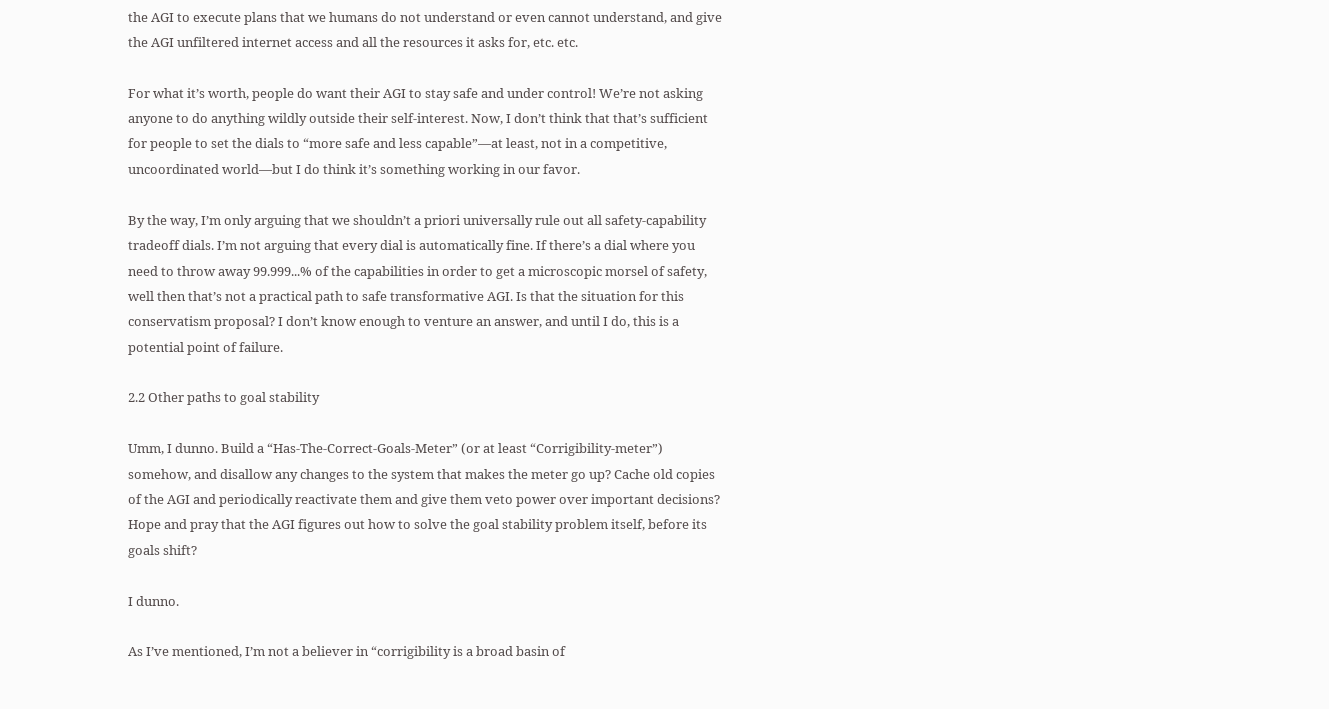the AGI to execute plans that we humans do not understand or even cannot understand, and give the AGI unfiltered internet access and all the resources it asks for, etc. etc.

For what it’s worth, people do want their AGI to stay safe and under control! We’re not asking anyone to do anything wildly outside their self-interest. Now, I don’t think that that’s sufficient for people to set the dials to “more safe and less capable”—at least, not in a competitive, uncoordinated world—but I do think it’s something working in our favor.

By the way, I’m only arguing that we shouldn’t a priori universally rule out all safety-capability tradeoff dials. I’m not arguing that every dial is automatically fine. If there’s a dial where you need to throw away 99.999...% of the capabilities in order to get a microscopic morsel of safety, well then that’s not a practical path to safe transformative AGI. Is that the situation for this conservatism proposal? I don’t know enough to venture an answer, and until I do, this is a potential point of failure.

2.2 Other paths to goal stability

Umm, I dunno. Build a “Has-The-Correct-Goals-Meter” (or at least “Corrigibility-meter”) somehow, and disallow any changes to the system that makes the meter go up? Cache old copies of the AGI and periodically reactivate them and give them veto power over important decisions? Hope and pray that the AGI figures out how to solve the goal stability problem itself, before its goals shift?

I dunno.

As I’ve mentioned, I’m not a believer in “corrigibility is a broad basin of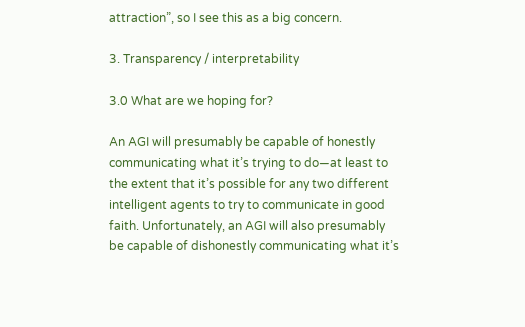attraction”, so I see this as a big concern.

3. Transparency / interpretability

3.0 What are we hoping for?

An AGI will presumably be capable of honestly communicating what it’s trying to do—at least to the extent that it’s possible for any two different intelligent agents to try to communicate in good faith. Unfortunately, an AGI will also presumably be capable of dishonestly communicating what it’s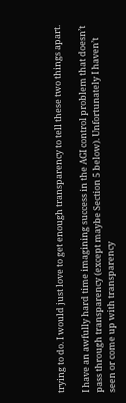trying to do. I would just love to get enough transparency to tell these two things apart.

I have an awfully hard time imagining success in the AGI control problem that doesn’t pass through transparency (except maybe Section 5 below). Unfortunately I haven’t seen or come up with transparency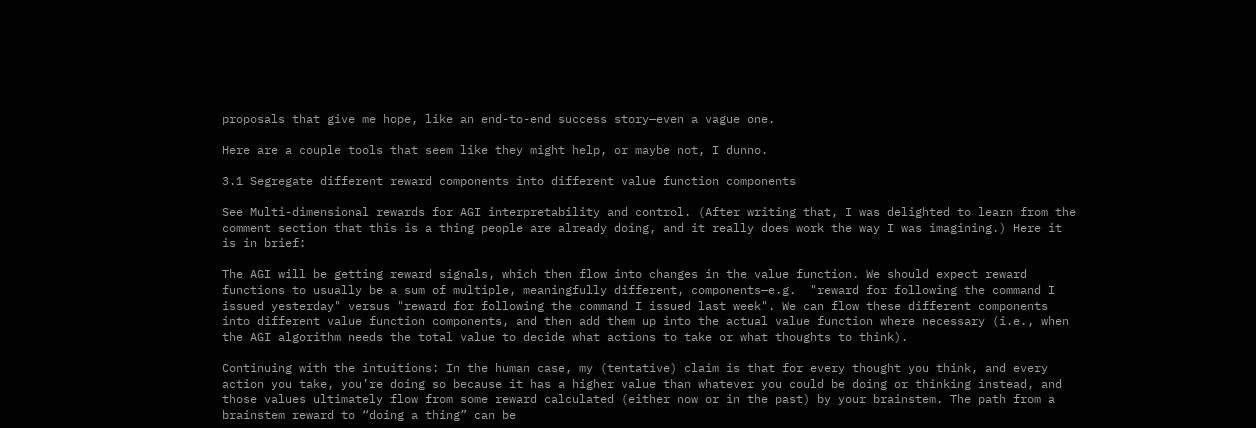proposals that give me hope, like an end-to-end success story—even a vague one.

Here are a couple tools that seem like they might help, or maybe not, I dunno.

3.1 Segregate different reward components into different value function components

See Multi-dimensional rewards for AGI interpretability and control. (After writing that, I was delighted to learn from the comment section that this is a thing people are already doing, and it really does work the way I was imagining.) Here it is in brief:

The AGI will be getting reward signals, which then flow into changes in the value function. We should expect reward functions to usually be a sum of multiple, meaningfully different, components—e.g.  "reward for following the command I issued yesterday" versus "reward for following the command I issued last week". We can flow these different components into different value function components, and then add them up into the actual value function where necessary (i.e., when the AGI algorithm needs the total value to decide what actions to take or what thoughts to think).

Continuing with the intuitions: In the human case, my (tentative) claim is that for every thought you think, and every action you take, you’re doing so because it has a higher value than whatever you could be doing or thinking instead, and those values ultimately flow from some reward calculated (either now or in the past) by your brainstem. The path from a brainstem reward to “doing a thing” can be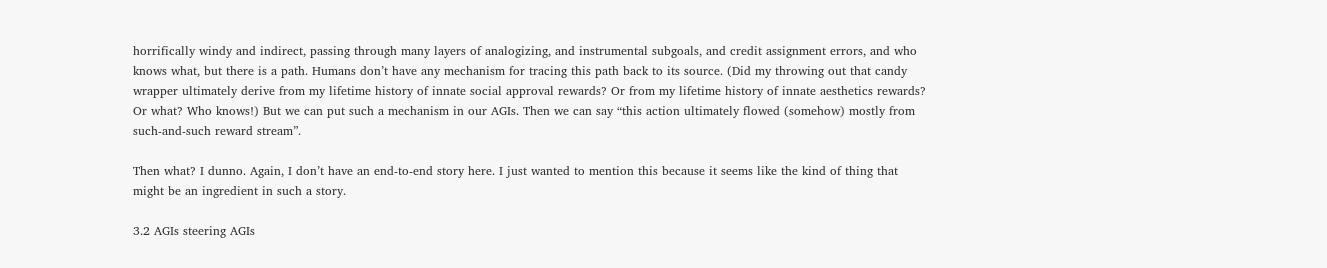horrifically windy and indirect, passing through many layers of analogizing, and instrumental subgoals, and credit assignment errors, and who knows what, but there is a path. Humans don’t have any mechanism for tracing this path back to its source. (Did my throwing out that candy wrapper ultimately derive from my lifetime history of innate social approval rewards? Or from my lifetime history of innate aesthetics rewards? Or what? Who knows!) But we can put such a mechanism in our AGIs. Then we can say “this action ultimately flowed (somehow) mostly from such-and-such reward stream”.

Then what? I dunno. Again, I don’t have an end-to-end story here. I just wanted to mention this because it seems like the kind of thing that might be an ingredient in such a story.

3.2 AGIs steering AGIs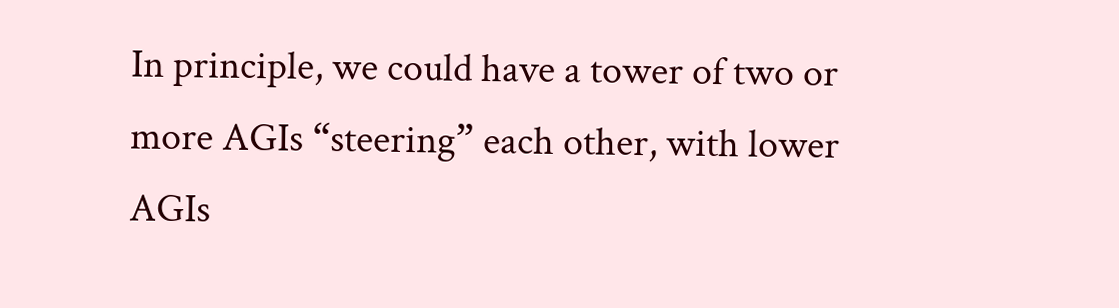In principle, we could have a tower of two or more AGIs “steering” each other, with lower AGIs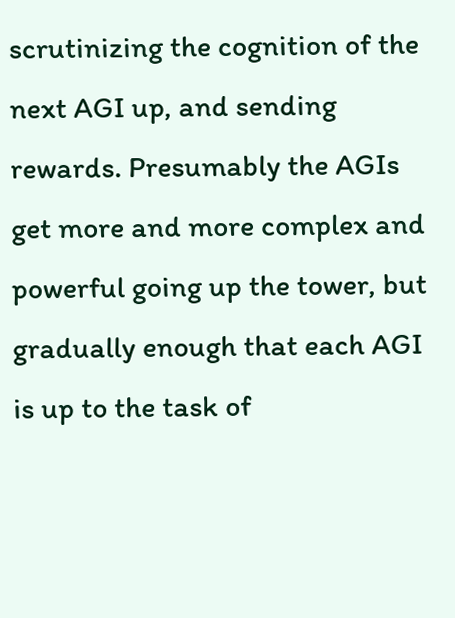scrutinizing the cognition of the next AGI up, and sending rewards. Presumably the AGIs get more and more complex and powerful going up the tower, but gradually enough that each AGI is up to the task of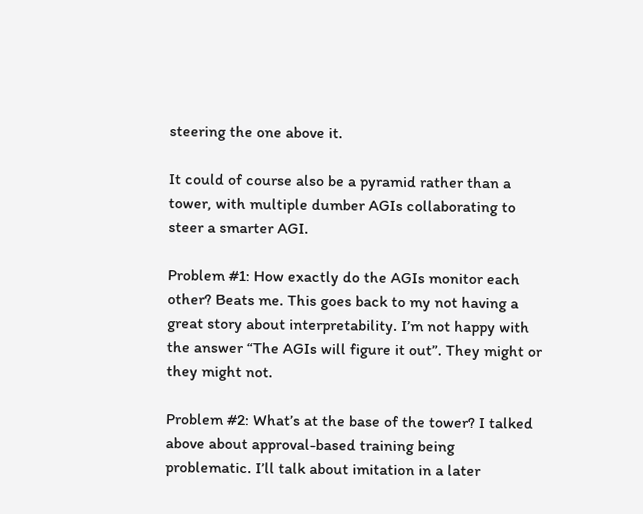steering the one above it.

It could of course also be a pyramid rather than a tower, with multiple dumber AGIs collaborating to steer a smarter AGI.

Problem #1: How exactly do the AGIs monitor each other? Beats me. This goes back to my not having a great story about interpretability. I’m not happy with the answer “The AGIs will figure it out”. They might or they might not.

Problem #2: What’s at the base of the tower? I talked above about approval-based training being problematic. I’ll talk about imitation in a later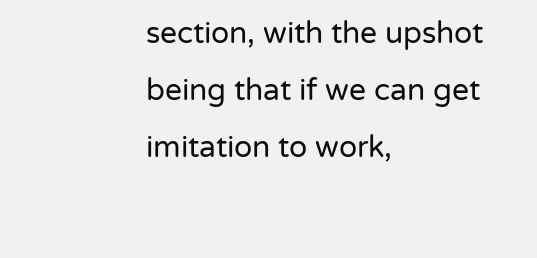section, with the upshot being that if we can get imitation to work,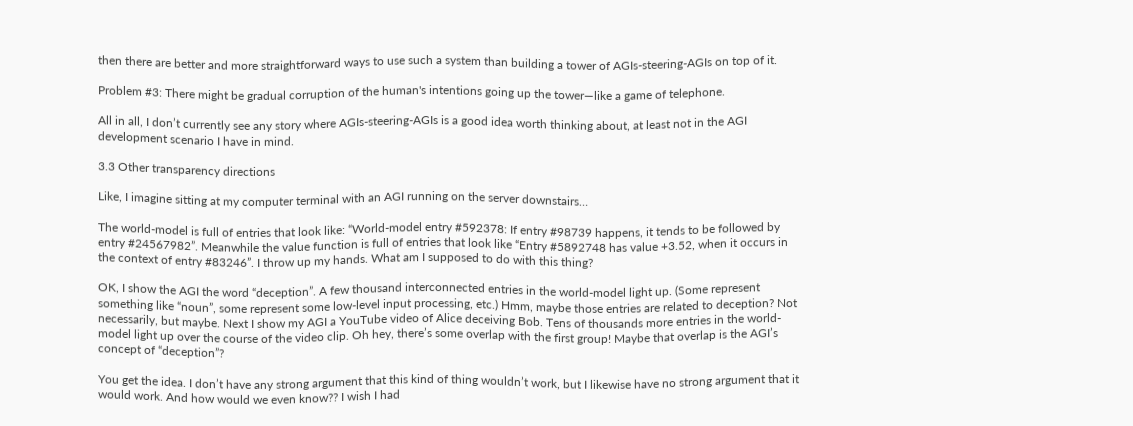then there are better and more straightforward ways to use such a system than building a tower of AGIs-steering-AGIs on top of it.

Problem #3: There might be gradual corruption of the human's intentions going up the tower—like a game of telephone.

All in all, I don’t currently see any story where AGIs-steering-AGIs is a good idea worth thinking about, at least not in the AGI development scenario I have in mind.

3.3 Other transparency directions

Like, I imagine sitting at my computer terminal with an AGI running on the server downstairs…

The world-model is full of entries that look like: “World-model entry #592378: If entry #98739 happens, it tends to be followed by entry #24567982”. Meanwhile the value function is full of entries that look like “Entry #5892748 has value +3.52, when it occurs in the context of entry #83246”. I throw up my hands. What am I supposed to do with this thing?

OK, I show the AGI the word “deception”. A few thousand interconnected entries in the world-model light up. (Some represent something like “noun”, some represent some low-level input processing, etc.) Hmm, maybe those entries are related to deception? Not necessarily, but maybe. Next I show my AGI a YouTube video of Alice deceiving Bob. Tens of thousands more entries in the world-model light up over the course of the video clip. Oh hey, there’s some overlap with the first group! Maybe that overlap is the AGI’s concept of “deception”?

You get the idea. I don’t have any strong argument that this kind of thing wouldn’t work, but I likewise have no strong argument that it would work. And how would we even know?? I wish I had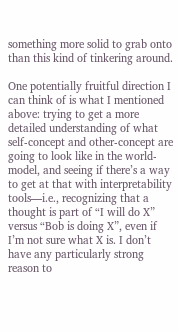something more solid to grab onto than this kind of tinkering around.

One potentially fruitful direction I can think of is what I mentioned above: trying to get a more detailed understanding of what self-concept and other-concept are going to look like in the world-model, and seeing if there’s a way to get at that with interpretability tools—i.e., recognizing that a thought is part of “I will do X” versus “Bob is doing X”, even if I’m not sure what X is. I don’t have any particularly strong reason to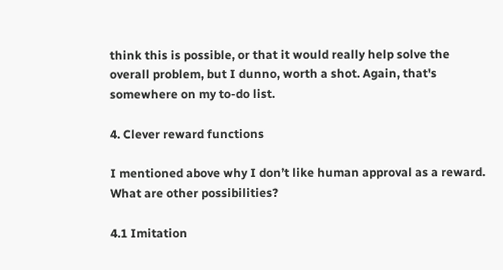think this is possible, or that it would really help solve the overall problem, but I dunno, worth a shot. Again, that's somewhere on my to-do list.

4. Clever reward functions

I mentioned above why I don’t like human approval as a reward. What are other possibilities?

4.1 Imitation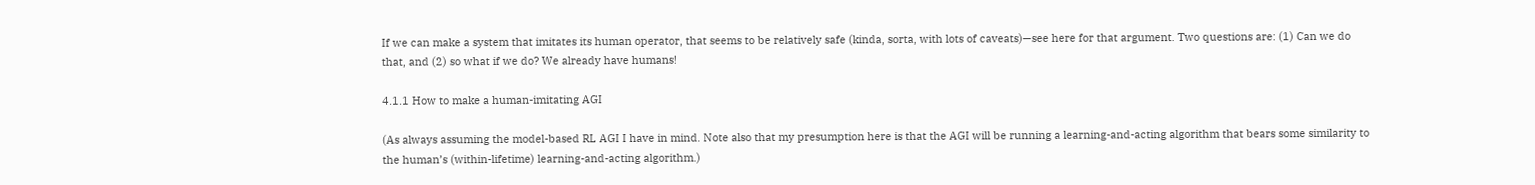If we can make a system that imitates its human operator, that seems to be relatively safe (kinda, sorta, with lots of caveats)—see here for that argument. Two questions are: (1) Can we do that, and (2) so what if we do? We already have humans!

4.1.1 How to make a human-imitating AGI

(As always assuming the model-based RL AGI I have in mind. Note also that my presumption here is that the AGI will be running a learning-and-acting algorithm that bears some similarity to the human’s (within-lifetime) learning-and-acting algorithm.)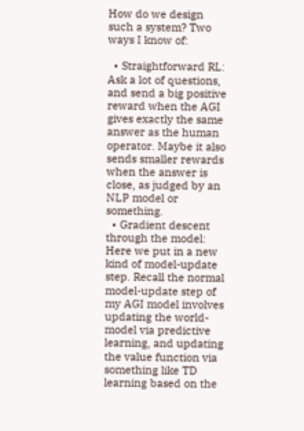How do we design such a system? Two ways I know of:

  • Straightforward RL: Ask a lot of questions, and send a big positive reward when the AGI gives exactly the same answer as the human operator. Maybe it also sends smaller rewards when the answer is close, as judged by an NLP model or something.
  • Gradient descent through the model: Here we put in a new kind of model-update step. Recall the normal model-update step of my AGI model involves updating the world-model via predictive learning, and updating the value function via something like TD learning based on the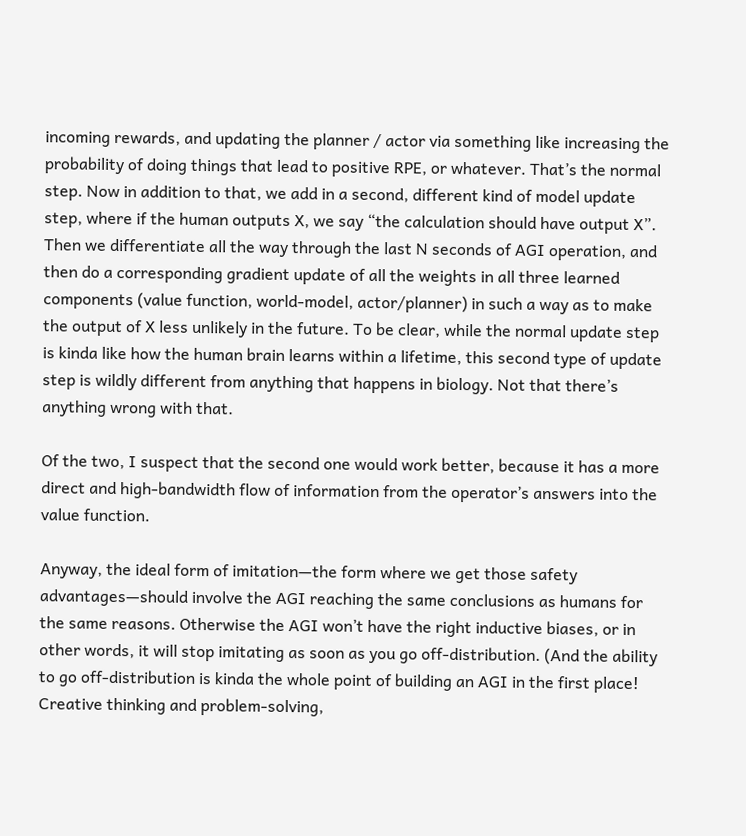incoming rewards, and updating the planner / actor via something like increasing the probability of doing things that lead to positive RPE, or whatever. That’s the normal step. Now in addition to that, we add in a second, different kind of model update step, where if the human outputs X, we say “the calculation should have output X”. Then we differentiate all the way through the last N seconds of AGI operation, and then do a corresponding gradient update of all the weights in all three learned components (value function, world-model, actor/planner) in such a way as to make the output of X less unlikely in the future. To be clear, while the normal update step is kinda like how the human brain learns within a lifetime, this second type of update step is wildly different from anything that happens in biology. Not that there’s anything wrong with that.

Of the two, I suspect that the second one would work better, because it has a more direct and high-bandwidth flow of information from the operator’s answers into the value function.

Anyway, the ideal form of imitation—the form where we get those safety advantages—should involve the AGI reaching the same conclusions as humans for the same reasons. Otherwise the AGI won’t have the right inductive biases, or in other words, it will stop imitating as soon as you go off-distribution. (And the ability to go off-distribution is kinda the whole point of building an AGI in the first place! Creative thinking and problem-solving,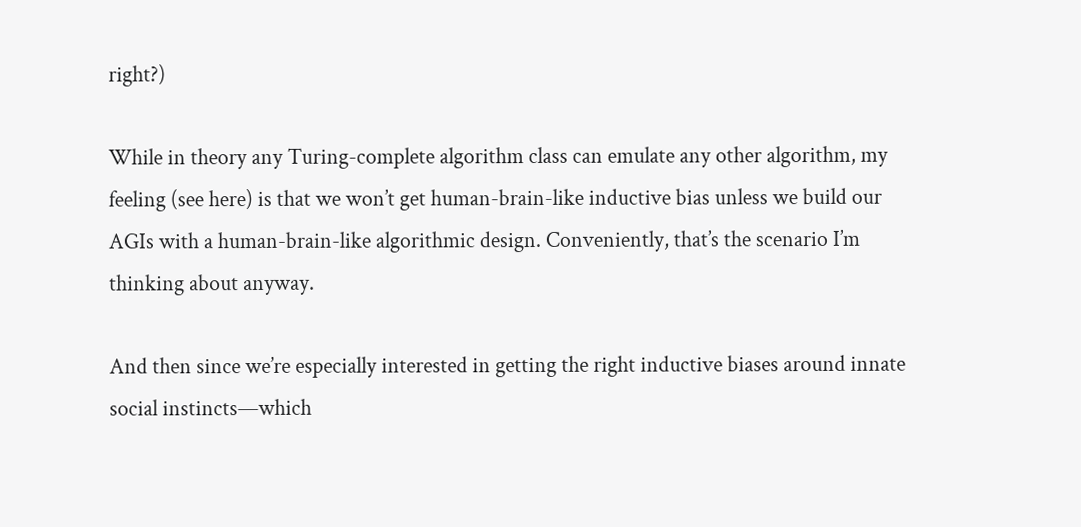right?)

While in theory any Turing-complete algorithm class can emulate any other algorithm, my feeling (see here) is that we won’t get human-brain-like inductive bias unless we build our AGIs with a human-brain-like algorithmic design. Conveniently, that’s the scenario I’m thinking about anyway.

And then since we’re especially interested in getting the right inductive biases around innate social instincts—which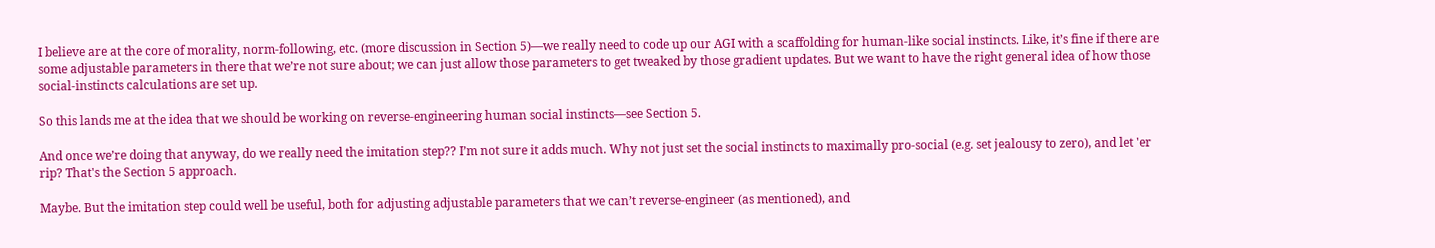I believe are at the core of morality, norm-following, etc. (more discussion in Section 5)—we really need to code up our AGI with a scaffolding for human-like social instincts. Like, it’s fine if there are some adjustable parameters in there that we’re not sure about; we can just allow those parameters to get tweaked by those gradient updates. But we want to have the right general idea of how those social-instincts calculations are set up.

So this lands me at the idea that we should be working on reverse-engineering human social instincts—see Section 5.

And once we’re doing that anyway, do we really need the imitation step?? I’m not sure it adds much. Why not just set the social instincts to maximally pro-social (e.g. set jealousy to zero), and let 'er rip? That's the Section 5 approach.

Maybe. But the imitation step could well be useful, both for adjusting adjustable parameters that we can’t reverse-engineer (as mentioned), and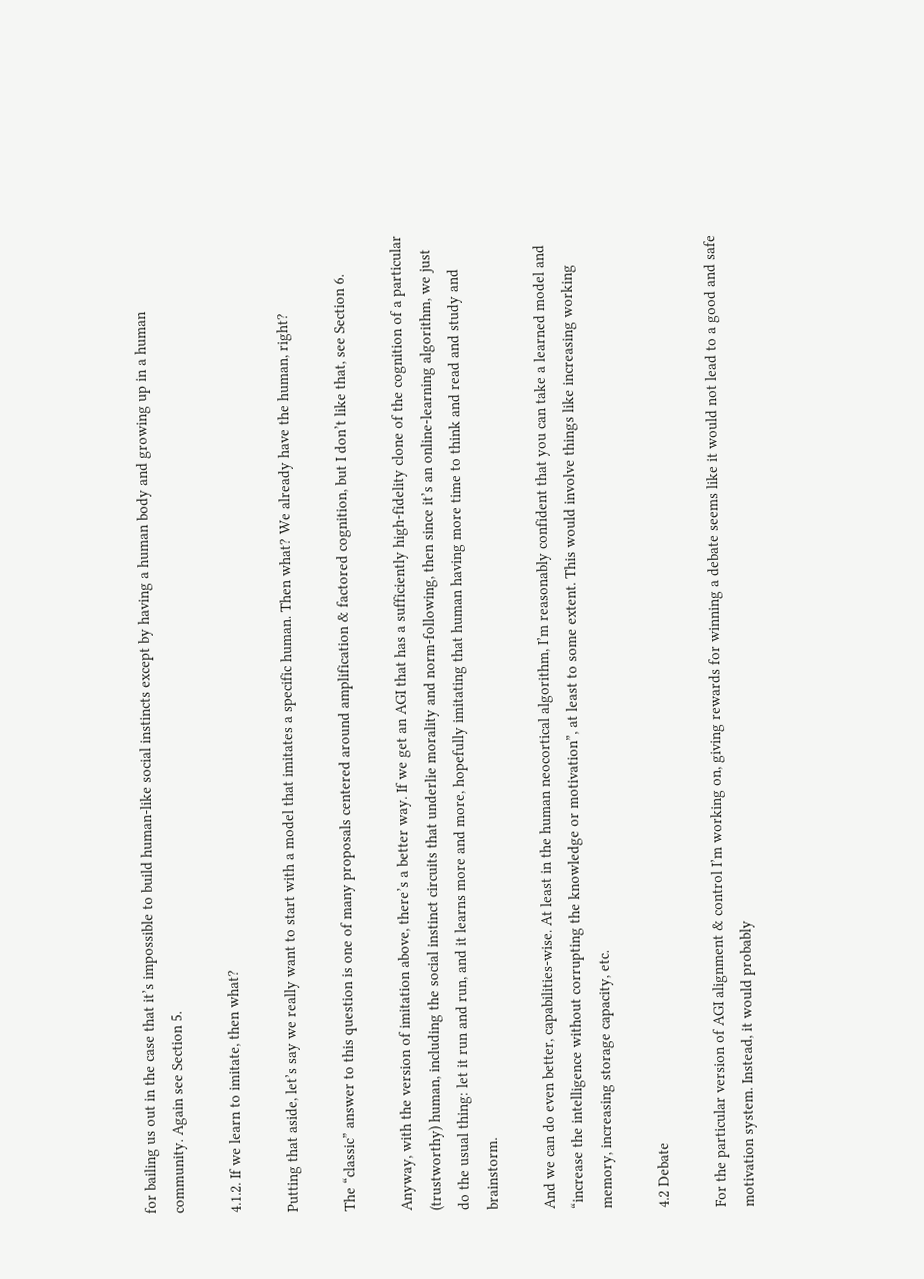for bailing us out in the case that it’s impossible to build human-like social instincts except by having a human body and growing up in a human community. Again see Section 5.

4.1.2. If we learn to imitate, then what?

Putting that aside, let’s say we really want to start with a model that imitates a specific human. Then what? We already have the human, right?

The “classic” answer to this question is one of many proposals centered around amplification & factored cognition, but I don’t like that, see Section 6.

Anyway, with the version of imitation above, there’s a better way. If we get an AGI that has a sufficiently high-fidelity clone of the cognition of a particular (trustworthy) human, including the social instinct circuits that underlie morality and norm-following, then since it’s an online-learning algorithm, we just do the usual thing: let it run and run, and it learns more and more, hopefully imitating that human having more time to think and read and study and brainstorm.

And we can do even better, capabilities-wise. At least in the human neocortical algorithm, I’m reasonably confident that you can take a learned model and “increase the intelligence without corrupting the knowledge or motivation”, at least to some extent. This would involve things like increasing working memory, increasing storage capacity, etc.

4.2 Debate

For the particular version of AGI alignment & control I’m working on, giving rewards for winning a debate seems like it would not lead to a good and safe motivation system. Instead, it would probably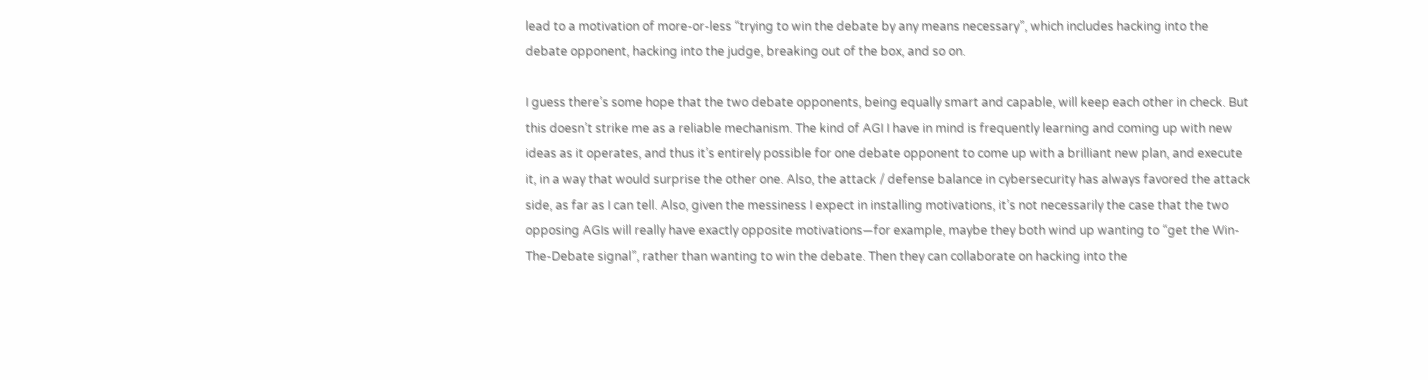lead to a motivation of more-or-less “trying to win the debate by any means necessary”, which includes hacking into the debate opponent, hacking into the judge, breaking out of the box, and so on.

I guess there’s some hope that the two debate opponents, being equally smart and capable, will keep each other in check. But this doesn’t strike me as a reliable mechanism. The kind of AGI I have in mind is frequently learning and coming up with new ideas as it operates, and thus it’s entirely possible for one debate opponent to come up with a brilliant new plan, and execute it, in a way that would surprise the other one. Also, the attack / defense balance in cybersecurity has always favored the attack side, as far as I can tell. Also, given the messiness I expect in installing motivations, it’s not necessarily the case that the two opposing AGIs will really have exactly opposite motivations—for example, maybe they both wind up wanting to “get the Win-The-Debate signal”, rather than wanting to win the debate. Then they can collaborate on hacking into the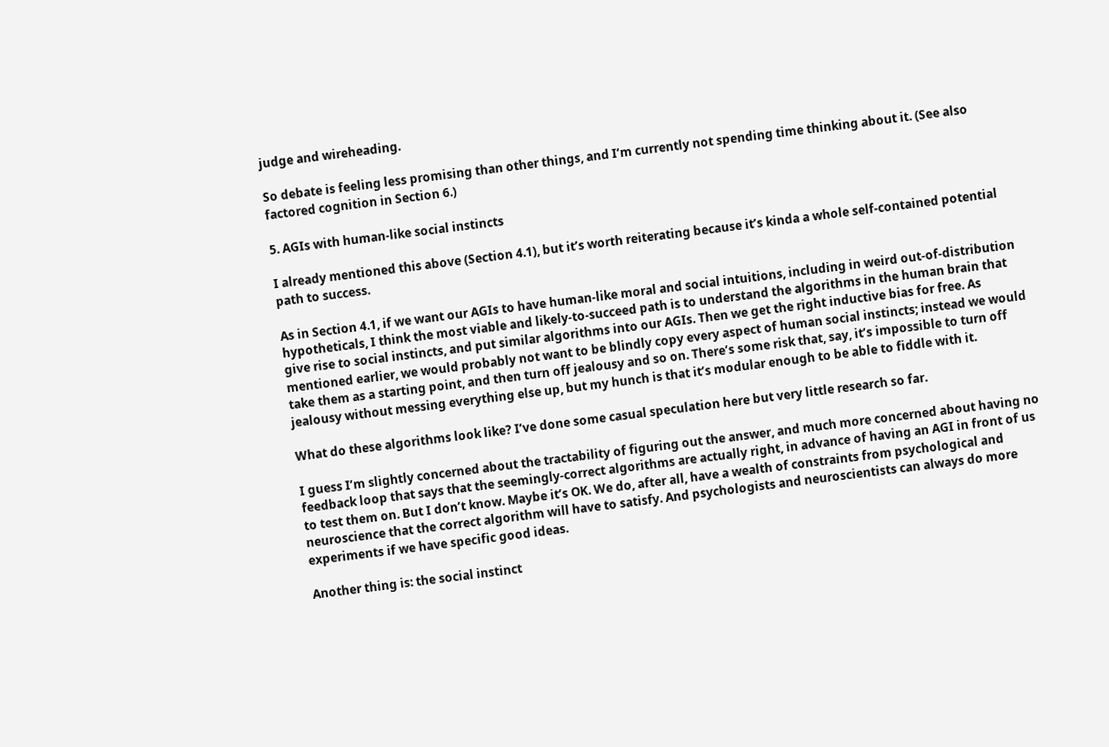judge and wireheading.

So debate is feeling less promising than other things, and I’m currently not spending time thinking about it. (See also factored cognition in Section 6.)

5. AGIs with human-like social instincts

I already mentioned this above (Section 4.1), but it’s worth reiterating because it’s kinda a whole self-contained potential path to success.

As in Section 4.1, if we want our AGIs to have human-like moral and social intuitions, including in weird out-of-distribution hypotheticals, I think the most viable and likely-to-succeed path is to understand the algorithms in the human brain that give rise to social instincts, and put similar algorithms into our AGIs. Then we get the right inductive bias for free. As mentioned earlier, we would probably not want to be blindly copy every aspect of human social instincts; instead we would take them as a starting point, and then turn off jealousy and so on. There’s some risk that, say, it’s impossible to turn off jealousy without messing everything else up, but my hunch is that it’s modular enough to be able to fiddle with it.

What do these algorithms look like? I’ve done some casual speculation here but very little research so far.

I guess I’m slightly concerned about the tractability of figuring out the answer, and much more concerned about having no feedback loop that says that the seemingly-correct algorithms are actually right, in advance of having an AGI in front of us to test them on. But I don’t know. Maybe it’s OK. We do, after all, have a wealth of constraints from psychological and neuroscience that the correct algorithm will have to satisfy. And psychologists and neuroscientists can always do more experiments if we have specific good ideas.

Another thing is: the social instinct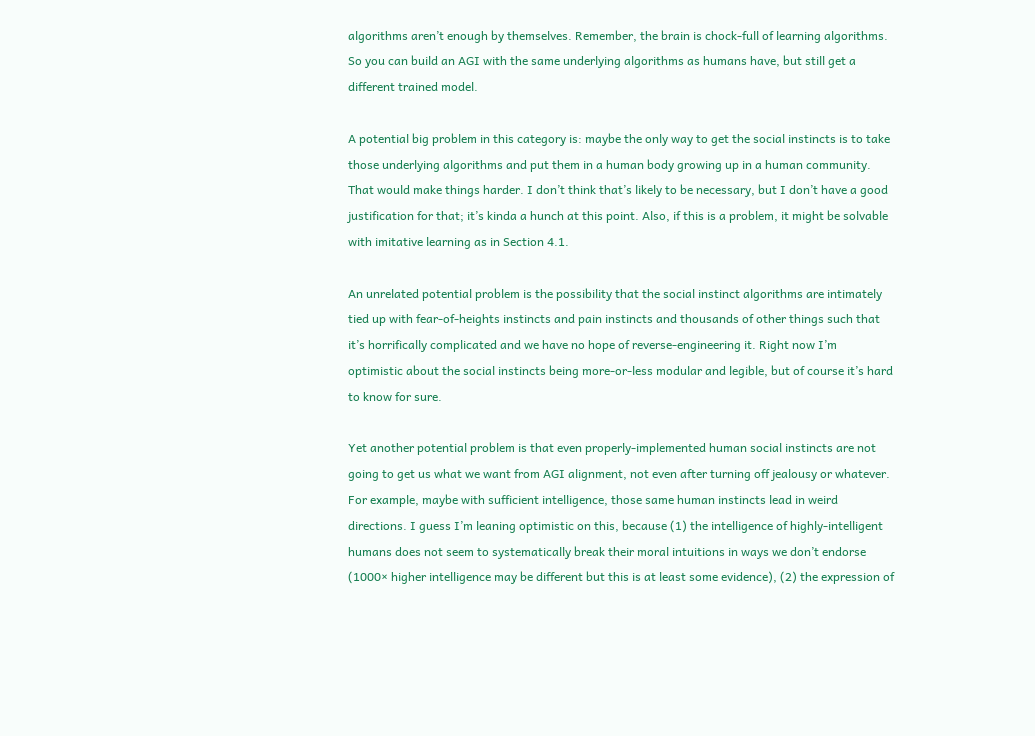algorithms aren’t enough by themselves. Remember, the brain is chock-full of learning algorithms. So you can build an AGI with the same underlying algorithms as humans have, but still get a different trained model.

A potential big problem in this category is: maybe the only way to get the social instincts is to take those underlying algorithms and put them in a human body growing up in a human community. That would make things harder. I don’t think that’s likely to be necessary, but I don’t have a good justification for that; it’s kinda a hunch at this point. Also, if this is a problem, it might be solvable with imitative learning as in Section 4.1.

An unrelated potential problem is the possibility that the social instinct algorithms are intimately tied up with fear-of-heights instincts and pain instincts and thousands of other things such that it’s horrifically complicated and we have no hope of reverse-engineering it. Right now I’m optimistic about the social instincts being more-or-less modular and legible, but of course it’s hard to know for sure.

Yet another potential problem is that even properly-implemented human social instincts are not going to get us what we want from AGI alignment, not even after turning off jealousy or whatever. For example, maybe with sufficient intelligence, those same human instincts lead in weird directions. I guess I’m leaning optimistic on this, because (1) the intelligence of highly-intelligent humans does not seem to systematically break their moral intuitions in ways we don’t endorse (1000× higher intelligence may be different but this is at least some evidence), (2) the expression of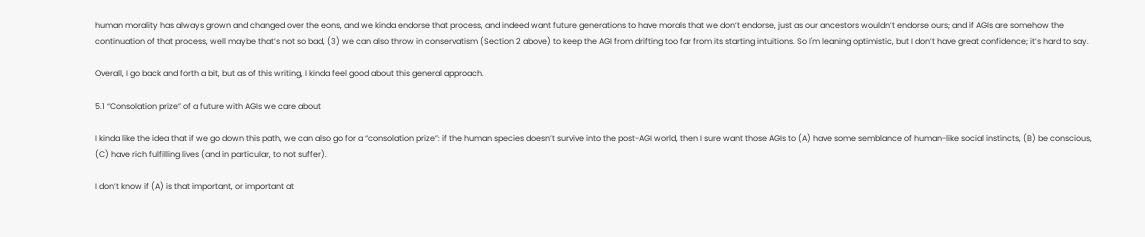human morality has always grown and changed over the eons, and we kinda endorse that process, and indeed want future generations to have morals that we don’t endorse, just as our ancestors wouldn’t endorse ours; and if AGIs are somehow the continuation of that process, well maybe that’s not so bad, (3) we can also throw in conservatism (Section 2 above) to keep the AGI from drifting too far from its starting intuitions. So I'm leaning optimistic, but I don’t have great confidence; it’s hard to say.

Overall, I go back and forth a bit, but as of this writing, I kinda feel good about this general approach.

5.1 “Consolation prize” of a future with AGIs we care about

I kinda like the idea that if we go down this path, we can also go for a “consolation prize”: if the human species doesn’t survive into the post-AGI world, then I sure want those AGIs to (A) have some semblance of human-like social instincts, (B) be conscious, (C) have rich fulfilling lives (and in particular, to not suffer).

I don’t know if (A) is that important, or important at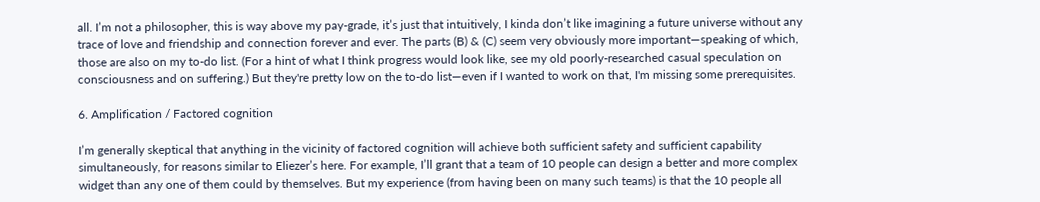all. I’m not a philosopher, this is way above my pay-grade, it’s just that intuitively, I kinda don’t like imagining a future universe without any trace of love and friendship and connection forever and ever. The parts (B) & (C) seem very obviously more important—speaking of which, those are also on my to-do list. (For a hint of what I think progress would look like, see my old poorly-researched casual speculation on consciousness and on suffering.) But they're pretty low on the to-do list—even if I wanted to work on that, I'm missing some prerequisites.

6. Amplification / Factored cognition

I’m generally skeptical that anything in the vicinity of factored cognition will achieve both sufficient safety and sufficient capability simultaneously, for reasons similar to Eliezer’s here. For example, I’ll grant that a team of 10 people can design a better and more complex widget than any one of them could by themselves. But my experience (from having been on many such teams) is that the 10 people all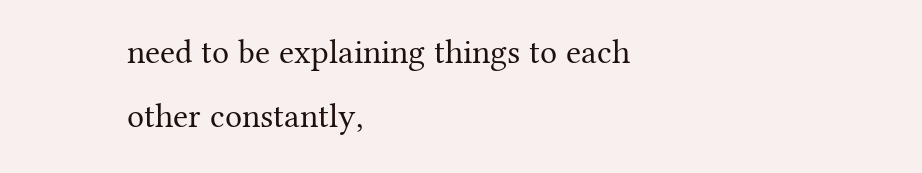need to be explaining things to each other constantly,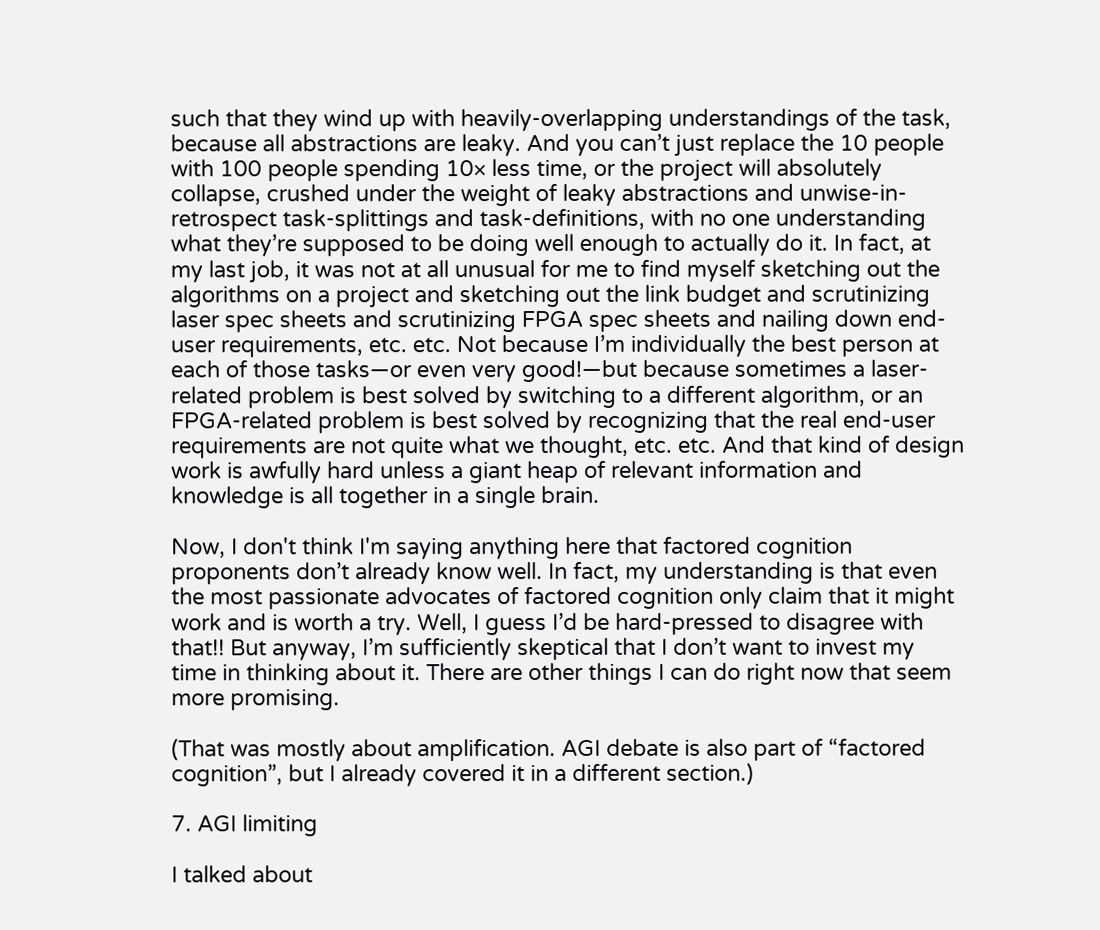such that they wind up with heavily-overlapping understandings of the task, because all abstractions are leaky. And you can’t just replace the 10 people with 100 people spending 10× less time, or the project will absolutely collapse, crushed under the weight of leaky abstractions and unwise-in-retrospect task-splittings and task-definitions, with no one understanding what they’re supposed to be doing well enough to actually do it. In fact, at my last job, it was not at all unusual for me to find myself sketching out the algorithms on a project and sketching out the link budget and scrutinizing laser spec sheets and scrutinizing FPGA spec sheets and nailing down end-user requirements, etc. etc. Not because I’m individually the best person at each of those tasks—or even very good!—but because sometimes a laser-related problem is best solved by switching to a different algorithm, or an FPGA-related problem is best solved by recognizing that the real end-user requirements are not quite what we thought, etc. etc. And that kind of design work is awfully hard unless a giant heap of relevant information and knowledge is all together in a single brain.

Now, I don't think I'm saying anything here that factored cognition proponents don’t already know well. In fact, my understanding is that even the most passionate advocates of factored cognition only claim that it might work and is worth a try. Well, I guess I’d be hard-pressed to disagree with that!! But anyway, I’m sufficiently skeptical that I don’t want to invest my time in thinking about it. There are other things I can do right now that seem more promising.

(That was mostly about amplification. AGI debate is also part of “factored cognition”, but I already covered it in a different section.)

7. AGI limiting

I talked about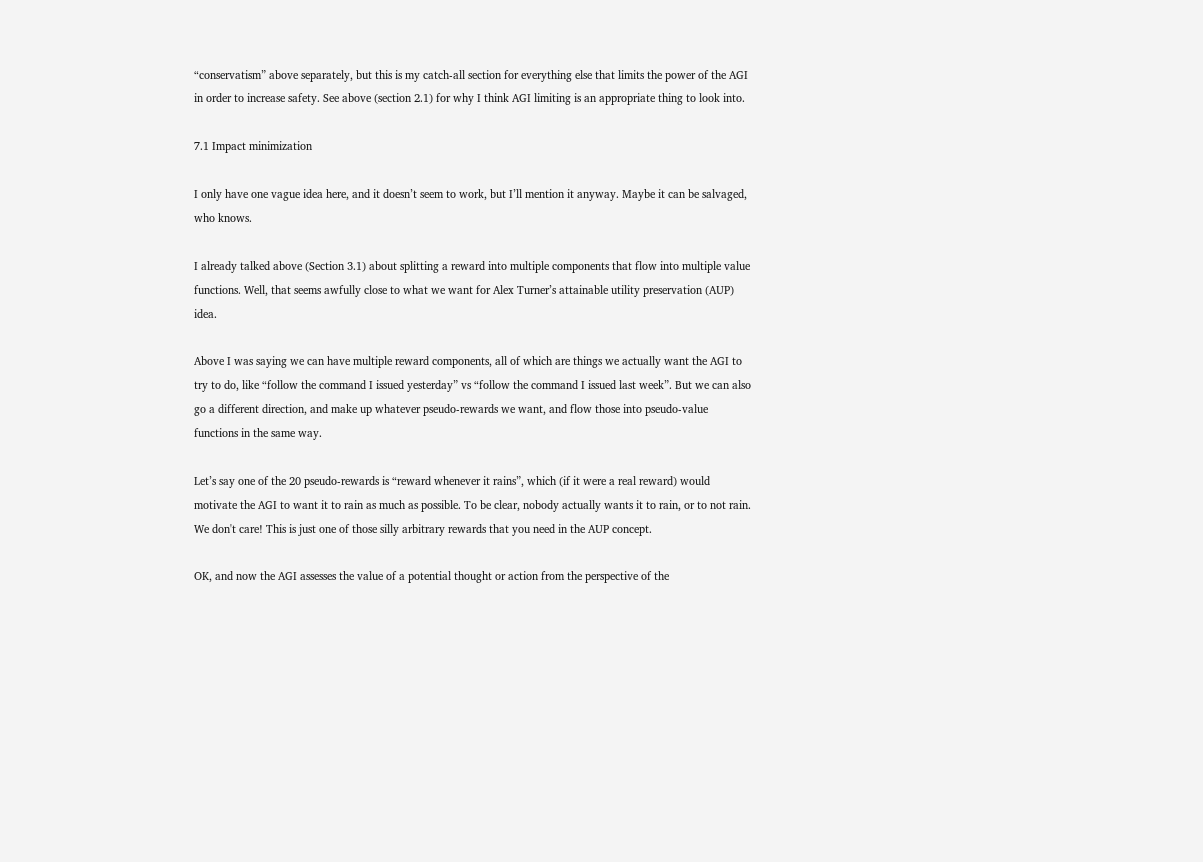“conservatism” above separately, but this is my catch-all section for everything else that limits the power of the AGI in order to increase safety. See above (section 2.1) for why I think AGI limiting is an appropriate thing to look into.

7.1 Impact minimization

I only have one vague idea here, and it doesn’t seem to work, but I’ll mention it anyway. Maybe it can be salvaged, who knows.

I already talked above (Section 3.1) about splitting a reward into multiple components that flow into multiple value functions. Well, that seems awfully close to what we want for Alex Turner’s attainable utility preservation (AUP) idea.

Above I was saying we can have multiple reward components, all of which are things we actually want the AGI to try to do, like “follow the command I issued yesterday” vs “follow the command I issued last week”. But we can also go a different direction, and make up whatever pseudo-rewards we want, and flow those into pseudo-value functions in the same way.

Let’s say one of the 20 pseudo-rewards is “reward whenever it rains”, which (if it were a real reward) would motivate the AGI to want it to rain as much as possible. To be clear, nobody actually wants it to rain, or to not rain. We don't care! This is just one of those silly arbitrary rewards that you need in the AUP concept.

OK, and now the AGI assesses the value of a potential thought or action from the perspective of the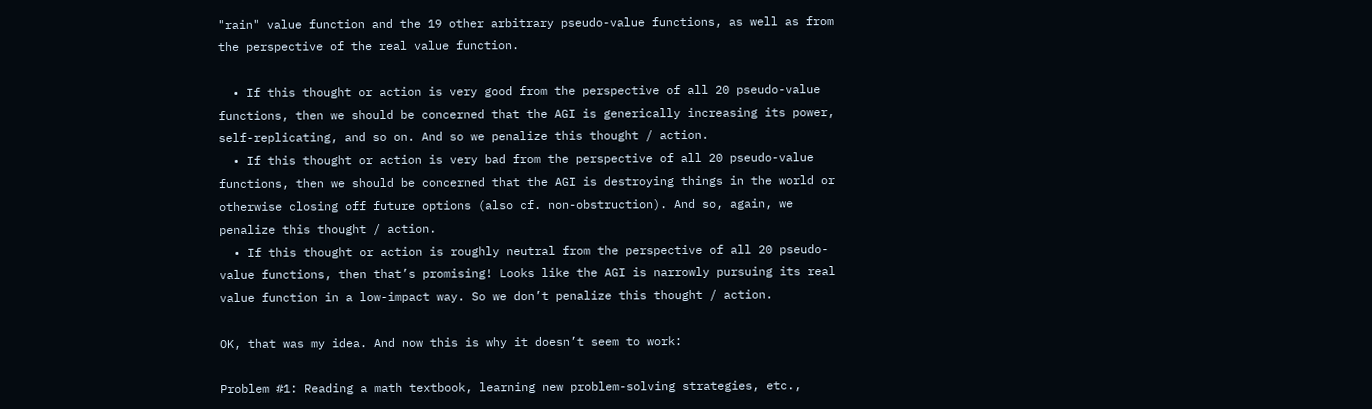"rain" value function and the 19 other arbitrary pseudo-value functions, as well as from the perspective of the real value function.

  • If this thought or action is very good from the perspective of all 20 pseudo-value functions, then we should be concerned that the AGI is generically increasing its power, self-replicating, and so on. And so we penalize this thought / action.
  • If this thought or action is very bad from the perspective of all 20 pseudo-value functions, then we should be concerned that the AGI is destroying things in the world or otherwise closing off future options (also cf. non-obstruction). And so, again, we penalize this thought / action.
  • If this thought or action is roughly neutral from the perspective of all 20 pseudo-value functions, then that’s promising! Looks like the AGI is narrowly pursuing its real value function in a low-impact way. So we don’t penalize this thought / action.

OK, that was my idea. And now this is why it doesn’t seem to work:

Problem #1: Reading a math textbook, learning new problem-solving strategies, etc.,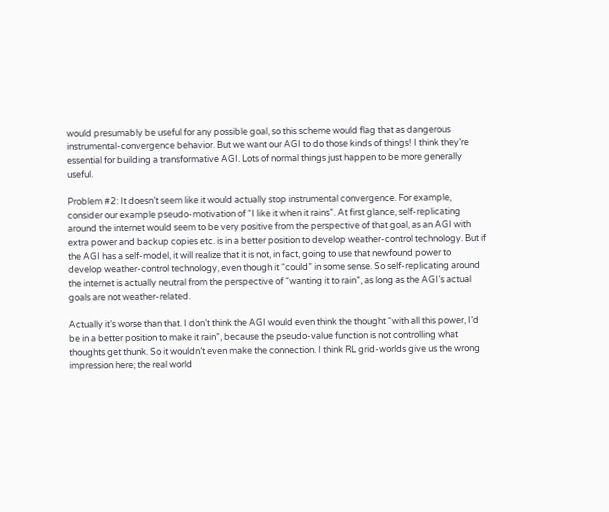would presumably be useful for any possible goal, so this scheme would flag that as dangerous instrumental-convergence behavior. But we want our AGI to do those kinds of things! I think they’re essential for building a transformative AGI. Lots of normal things just happen to be more generally useful.

Problem #2: It doesn’t seem like it would actually stop instrumental convergence. For example, consider our example pseudo-motivation of “I like it when it rains”. At first glance, self-replicating around the internet would seem to be very positive from the perspective of that goal, as an AGI with extra power and backup copies etc. is in a better position to develop weather-control technology. But if the AGI has a self-model, it will realize that it is not, in fact, going to use that newfound power to develop weather-control technology, even though it “could” in some sense. So self-replicating around the internet is actually neutral from the perspective of “wanting it to rain”, as long as the AGI’s actual goals are not weather-related.

Actually it’s worse than that. I don’t think the AGI would even think the thought “with all this power, I’d be in a better position to make it rain”, because the pseudo-value function is not controlling what thoughts get thunk. So it wouldn’t even make the connection. I think RL grid-worlds give us the wrong impression here; the real world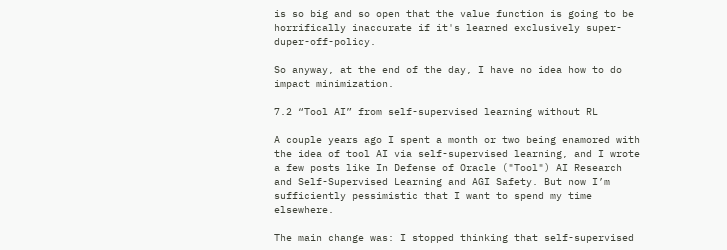is so big and so open that the value function is going to be horrifically inaccurate if it's learned exclusively super-duper-off-policy.

So anyway, at the end of the day, I have no idea how to do impact minimization.

7.2 “Tool AI” from self-supervised learning without RL

A couple years ago I spent a month or two being enamored with the idea of tool AI via self-supervised learning, and I wrote a few posts like In Defense of Oracle ("Tool") AI Research and Self-Supervised Learning and AGI Safety. But now I’m sufficiently pessimistic that I want to spend my time elsewhere.

The main change was: I stopped thinking that self-supervised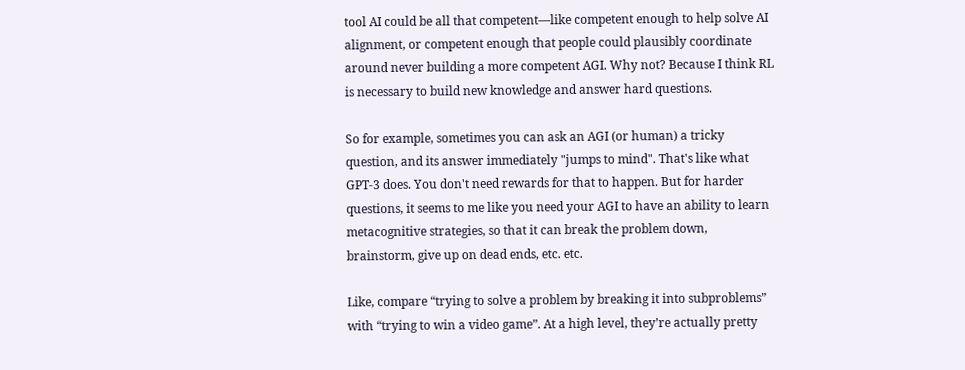tool AI could be all that competent—like competent enough to help solve AI alignment, or competent enough that people could plausibly coordinate around never building a more competent AGI. Why not? Because I think RL is necessary to build new knowledge and answer hard questions.

So for example, sometimes you can ask an AGI (or human) a tricky question, and its answer immediately "jumps to mind". That's like what GPT-3 does. You don't need rewards for that to happen. But for harder questions, it seems to me like you need your AGI to have an ability to learn metacognitive strategies, so that it can break the problem down, brainstorm, give up on dead ends, etc. etc.

Like, compare “trying to solve a problem by breaking it into subproblems” with “trying to win a video game”. At a high level, they’re actually pretty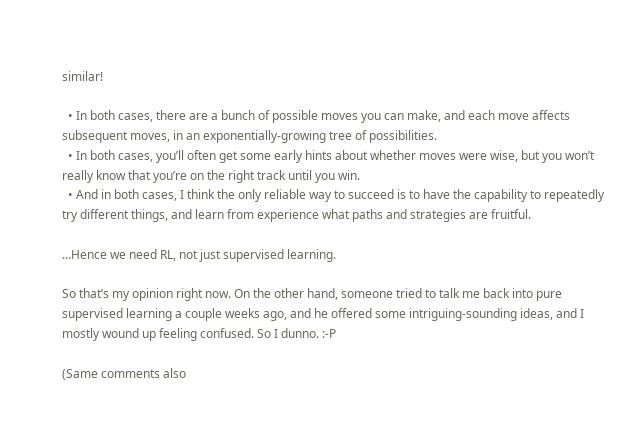similar!

  • In both cases, there are a bunch of possible moves you can make, and each move affects subsequent moves, in an exponentially-growing tree of possibilities.
  • In both cases, you’ll often get some early hints about whether moves were wise, but you won’t really know that you’re on the right track until you win.
  • And in both cases, I think the only reliable way to succeed is to have the capability to repeatedly try different things, and learn from experience what paths and strategies are fruitful.

…Hence we need RL, not just supervised learning.

So that’s my opinion right now. On the other hand, someone tried to talk me back into pure supervised learning a couple weeks ago, and he offered some intriguing-sounding ideas, and I mostly wound up feeling confused. So I dunno. :-P

(Same comments also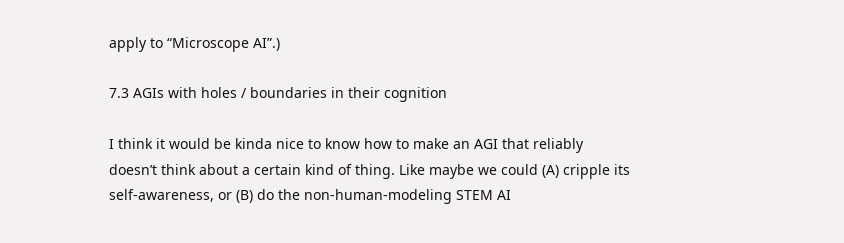apply to “Microscope AI”.)

7.3 AGIs with holes / boundaries in their cognition

I think it would be kinda nice to know how to make an AGI that reliably doesn’t think about a certain kind of thing. Like maybe we could (A) cripple its self-awareness, or (B) do the non-human-modeling STEM AI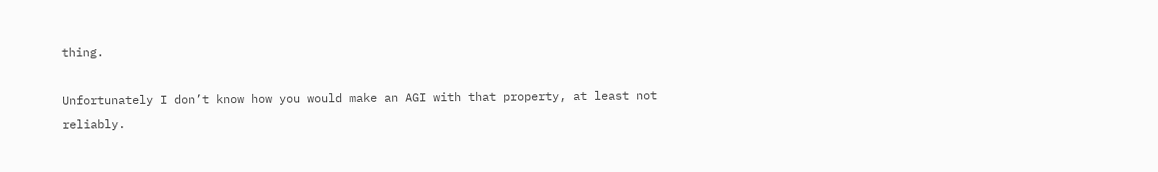thing.

Unfortunately I don’t know how you would make an AGI with that property, at least not reliably.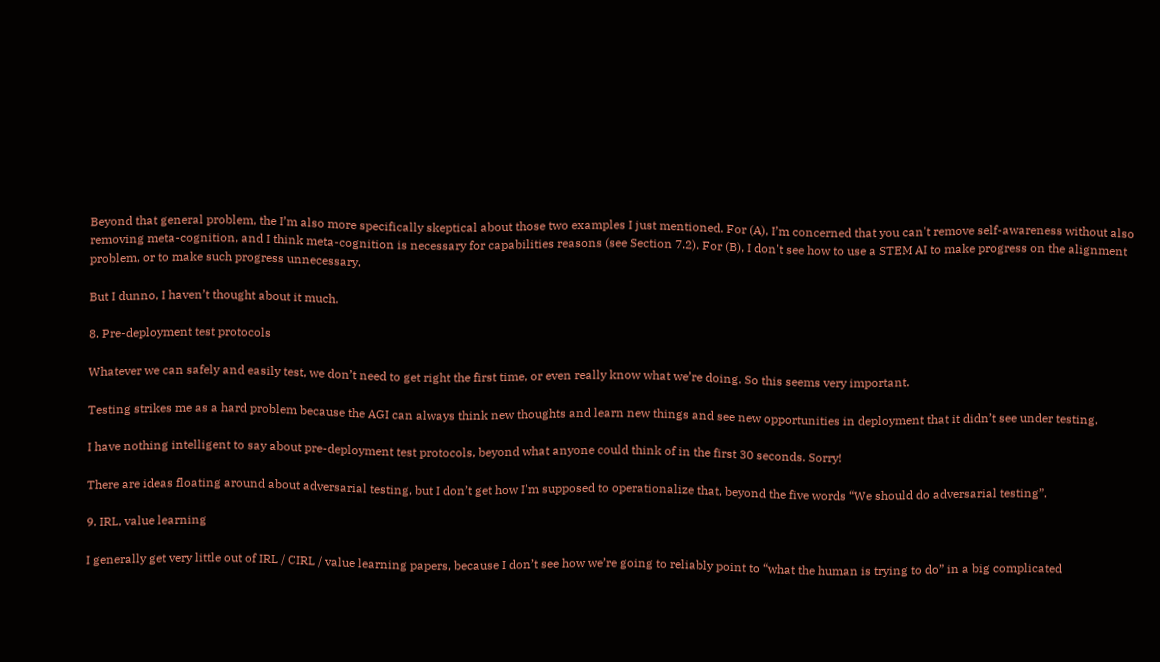Beyond that general problem, the I’m also more specifically skeptical about those two examples I just mentioned. For (A), I’m concerned that you can't remove self-awareness without also removing meta-cognition, and I think meta-cognition is necessary for capabilities reasons (see Section 7.2). For (B), I don't see how to use a STEM AI to make progress on the alignment problem, or to make such progress unnecessary.

But I dunno, I haven’t thought about it much.

8. Pre-deployment test protocols

Whatever we can safely and easily test, we don’t need to get right the first time, or even really know what we’re doing. So this seems very important.

Testing strikes me as a hard problem because the AGI can always think new thoughts and learn new things and see new opportunities in deployment that it didn’t see under testing.

I have nothing intelligent to say about pre-deployment test protocols, beyond what anyone could think of in the first 30 seconds. Sorry!

There are ideas floating around about adversarial testing, but I don’t get how I'm supposed to operationalize that, beyond the five words “We should do adversarial testing”.

9. IRL, value learning

I generally get very little out of IRL / CIRL / value learning papers, because I don’t see how we’re going to reliably point to “what the human is trying to do” in a big complicated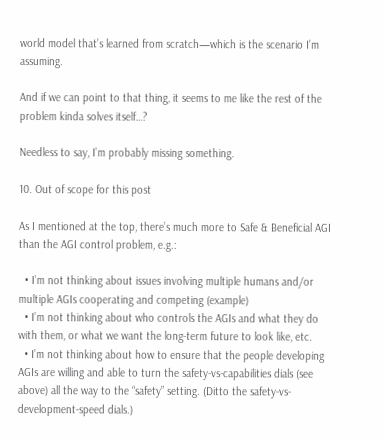world model that’s learned from scratch—which is the scenario I’m assuming.

And if we can point to that thing, it seems to me like the rest of the problem kinda solves itself…?

Needless to say, I’m probably missing something.

10. Out of scope for this post

As I mentioned at the top, there’s much more to Safe & Beneficial AGI than the AGI control problem, e.g.:

  • I’m not thinking about issues involving multiple humans and/or multiple AGIs cooperating and competing (example)
  • I’m not thinking about who controls the AGIs and what they do with them, or what we want the long-term future to look like, etc.
  • I’m not thinking about how to ensure that the people developing AGIs are willing and able to turn the safety-vs-capabilities dials (see above) all the way to the “safety” setting. (Ditto the safety-vs-development-speed dials.)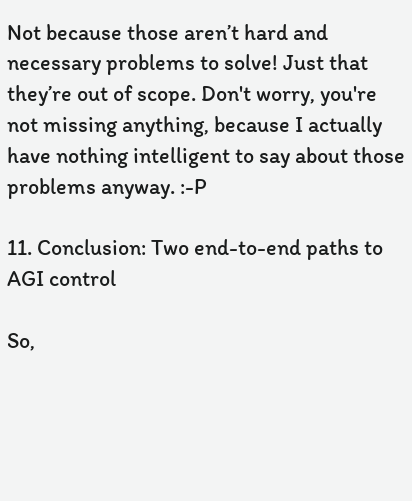Not because those aren’t hard and necessary problems to solve! Just that they’re out of scope. Don't worry, you're not missing anything, because I actually have nothing intelligent to say about those problems anyway. :-P

11. Conclusion: Two end-to-end paths to AGI control

So,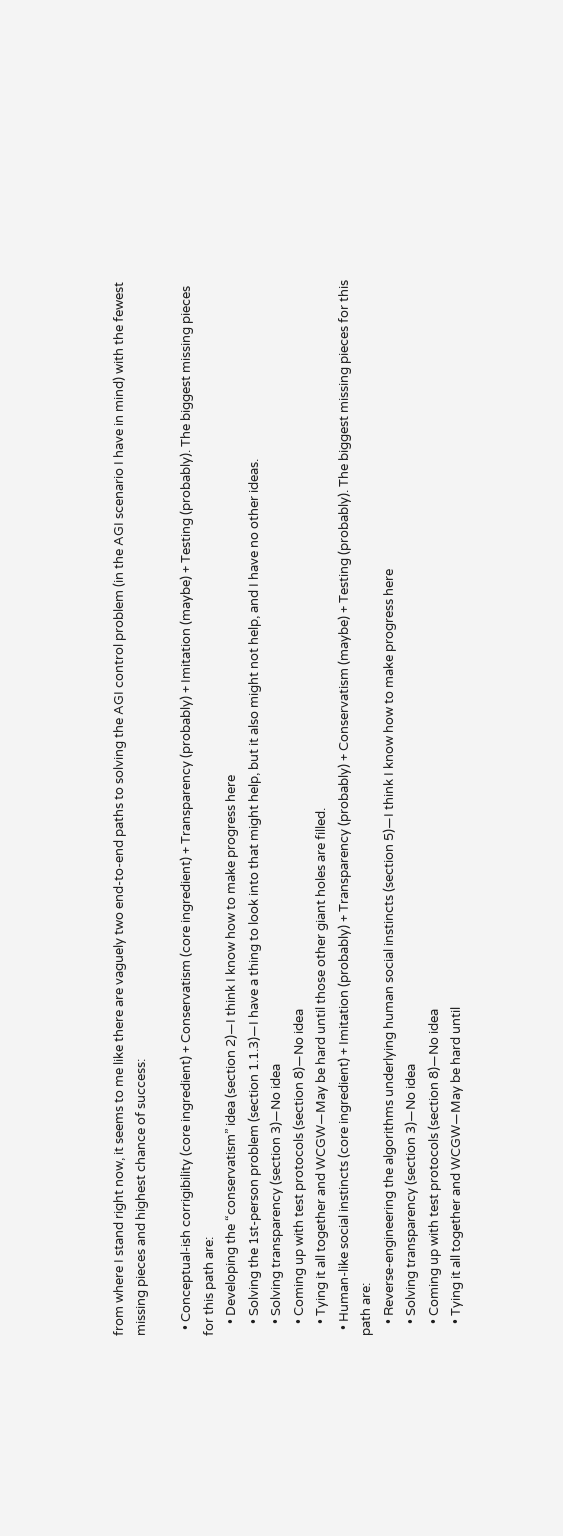from where I stand right now, it seems to me like there are vaguely two end-to-end paths to solving the AGI control problem (in the AGI scenario I have in mind) with the fewest missing pieces and highest chance of success:

  • Conceptual-ish corrigibility (core ingredient) + Conservatism (core ingredient) + Transparency (probably) + Imitation (maybe) + Testing (probably). The biggest missing pieces for this path are:
    • Developing the “conservatism” idea (section 2)—I think I know how to make progress here
    • Solving the 1st-person problem (section 1.1.3)—I have a thing to look into that might help, but it also might not help, and I have no other ideas.
    • Solving transparency (section 3)—No idea
    • Coming up with test protocols (section 8)—No idea
    • Tying it all together and WCGW—May be hard until those other giant holes are filled.
  • Human-like social instincts (core ingredient) + Imitation (probably) + Transparency (probably) + Conservatism (maybe) + Testing (probably). The biggest missing pieces for this path are:
    • Reverse-engineering the algorithms underlying human social instincts (section 5)—I think I know how to make progress here
    • Solving transparency (section 3)—No idea
    • Coming up with test protocols (section 8)—No idea
    • Tying it all together and WCGW—May be hard until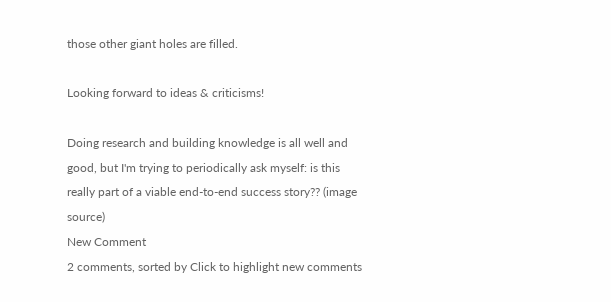those other giant holes are filled.

Looking forward to ideas & criticisms!

Doing research and building knowledge is all well and good, but I'm trying to periodically ask myself: is this really part of a viable end-to-end success story?? (image source)
New Comment
2 comments, sorted by Click to highlight new comments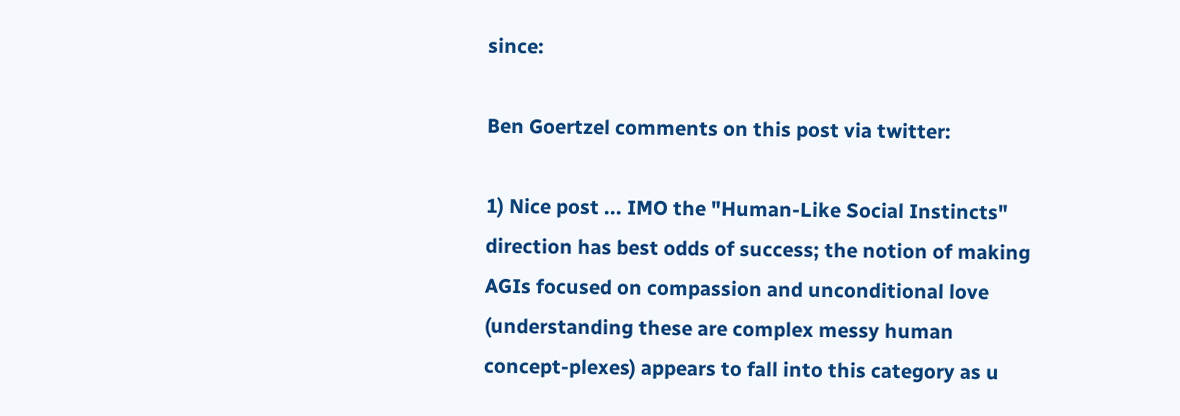since:

Ben Goertzel comments on this post via twitter:

1) Nice post ... IMO the "Human-Like Social Instincts" direction has best odds of success; the notion of making AGIs focused on compassion and unconditional love (understanding these are complex messy human concept-plexes) appears to fall into this category as u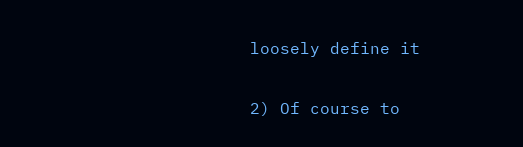loosely define it

2) Of course to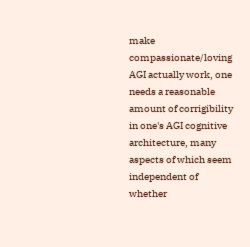make compassionate/loving AGI actually work, one needs a reasonable amount of corrigibility in one's AGI cognitive architecture, many aspects of which seem independent of whether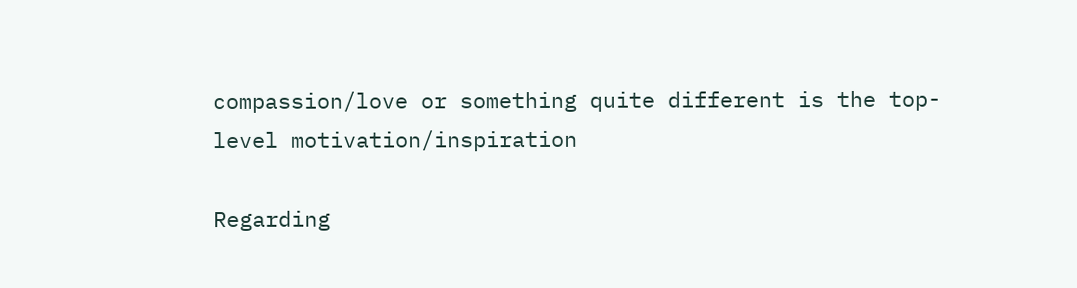compassion/love or something quite different is the top-level motivation/inspiration

Regarding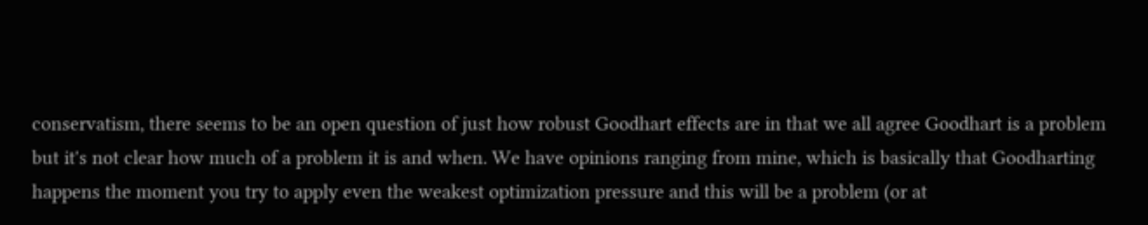conservatism, there seems to be an open question of just how robust Goodhart effects are in that we all agree Goodhart is a problem but it's not clear how much of a problem it is and when. We have opinions ranging from mine, which is basically that Goodharting happens the moment you try to apply even the weakest optimization pressure and this will be a problem (or at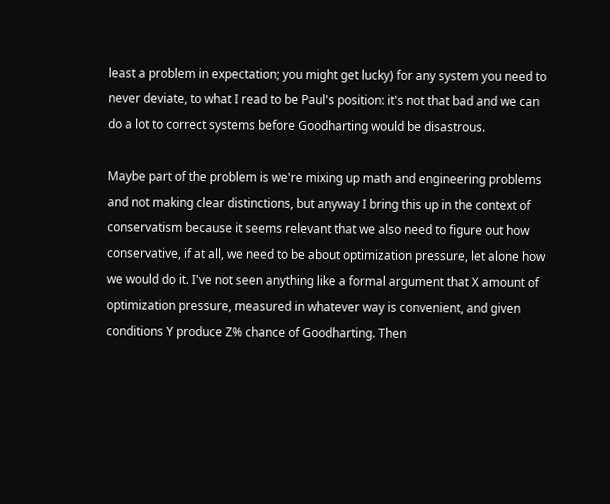least a problem in expectation; you might get lucky) for any system you need to never deviate, to what I read to be Paul's position: it's not that bad and we can do a lot to correct systems before Goodharting would be disastrous.

Maybe part of the problem is we're mixing up math and engineering problems and not making clear distinctions, but anyway I bring this up in the context of conservatism because it seems relevant that we also need to figure out how conservative, if at all, we need to be about optimization pressure, let alone how we would do it. I've not seen anything like a formal argument that X amount of optimization pressure, measured in whatever way is convenient, and given conditions Y produce Z% chance of Goodharting. Then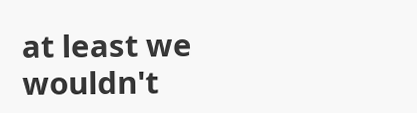at least we wouldn't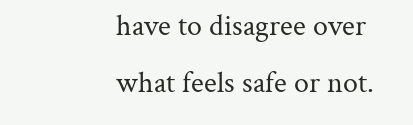have to disagree over what feels safe or not.